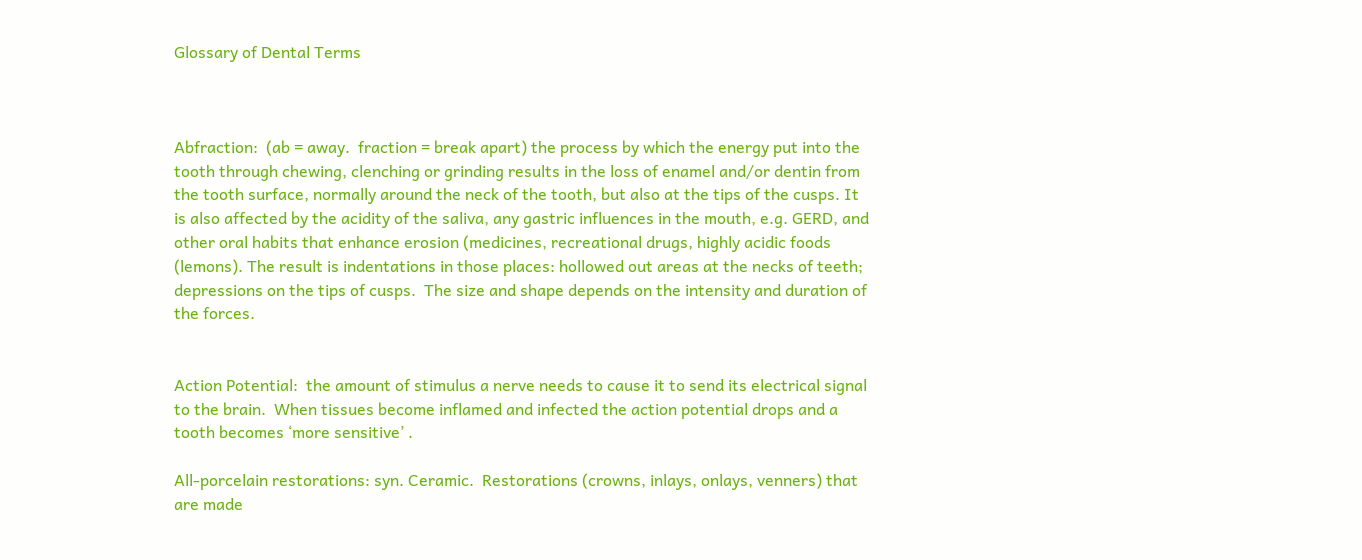Glossary of Dental Terms



Abfraction:  (ab = away.  fraction = break apart) the process by which the energy put into the tooth through chewing, clenching or grinding results in the loss of enamel and/or dentin from the tooth surface, normally around the neck of the tooth, but also at the tips of the cusps. It is also affected by the acidity of the saliva, any gastric influences in the mouth, e.g. GERD, and other oral habits that enhance erosion (medicines, recreational drugs, highly acidic foods (lemons). The result is indentations in those places: hollowed out areas at the necks of teeth; depressions on the tips of cusps.  The size and shape depends on the intensity and duration of the forces.


Action Potential:  the amount of stimulus a nerve needs to cause it to send its electrical signal to the brain.  When tissues become inflamed and infected the action potential drops and a tooth becomes ‘more sensitive’ .

All-porcelain restorations: syn. Ceramic.  Restorations (crowns, inlays, onlays, venners) that are made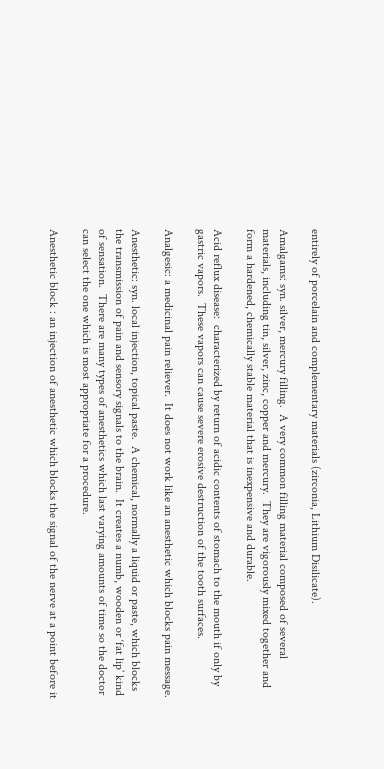entirely of porcelain and complementary materials (zirconia, Lithium Disilicate).

Amalgams: syn. silver, mercury filling.  A very common filling material composed of several materials, including tin, silver, zinc, copper and mercury.  They are vigorously mixed together and form a hardened, chemically stable material that is inexpensive and durable.

Acid reflux disease:  characterized by return of acidic contents of stomach to the mouth if only by gastric vapors.  These vapors can cause severe erosive destruction of the tooth surfaces.

Analgesic: a medicinal pain reliever.  It does not work like an anesthetic which blocks pain message.

Anesthetic: syn. local injection, topical paste.  A chemical, normally a liquid or paste, which blocks the transmission of pain and sensory signals to the brain.  It creates a numb, wooden or ‘fat lip’ kind of sensation.  There are many types of anesthetics which last varying amounts of time so the doctor can select the one which is most appropriate for a procedure.

Anesthetic block : an injection of anesthetic which blocks the signal of the nerve at a point before it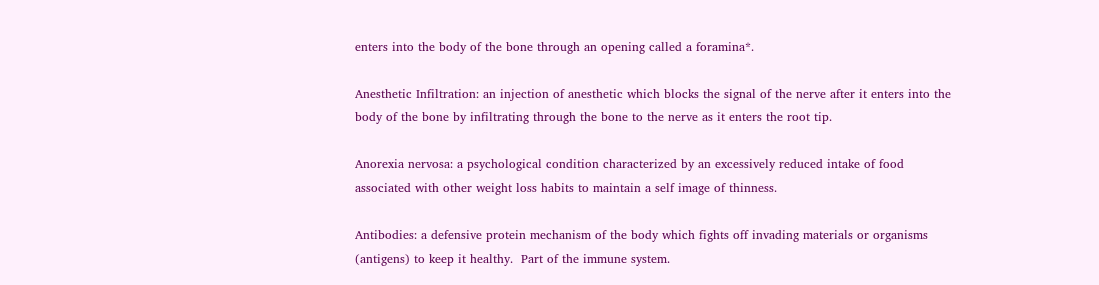enters into the body of the bone through an opening called a foramina*.

Anesthetic Infiltration: an injection of anesthetic which blocks the signal of the nerve after it enters into the body of the bone by infiltrating through the bone to the nerve as it enters the root tip.

Anorexia nervosa: a psychological condition characterized by an excessively reduced intake of food associated with other weight loss habits to maintain a self image of thinness.

Antibodies: a defensive protein mechanism of the body which fights off invading materials or organisms (antigens) to keep it healthy.  Part of the immune system.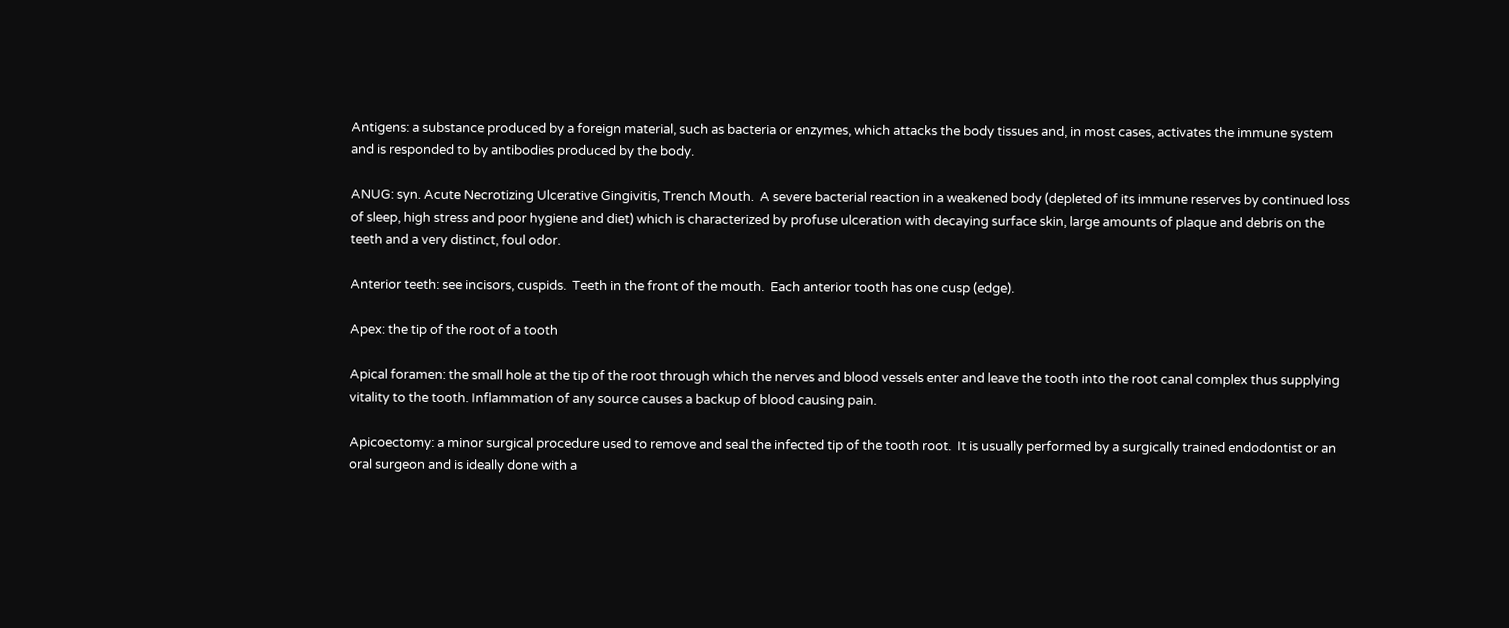Antigens: a substance produced by a foreign material, such as bacteria or enzymes, which attacks the body tissues and, in most cases, activates the immune system and is responded to by antibodies produced by the body.

ANUG: syn. Acute Necrotizing Ulcerative Gingivitis, Trench Mouth.  A severe bacterial reaction in a weakened body (depleted of its immune reserves by continued loss of sleep, high stress and poor hygiene and diet) which is characterized by profuse ulceration with decaying surface skin, large amounts of plaque and debris on the teeth and a very distinct, foul odor.

Anterior teeth: see incisors, cuspids.  Teeth in the front of the mouth.  Each anterior tooth has one cusp (edge).

Apex: the tip of the root of a tooth

Apical foramen: the small hole at the tip of the root through which the nerves and blood vessels enter and leave the tooth into the root canal complex thus supplying vitality to the tooth. Inflammation of any source causes a backup of blood causing pain.

Apicoectomy: a minor surgical procedure used to remove and seal the infected tip of the tooth root.  It is usually performed by a surgically trained endodontist or an oral surgeon and is ideally done with a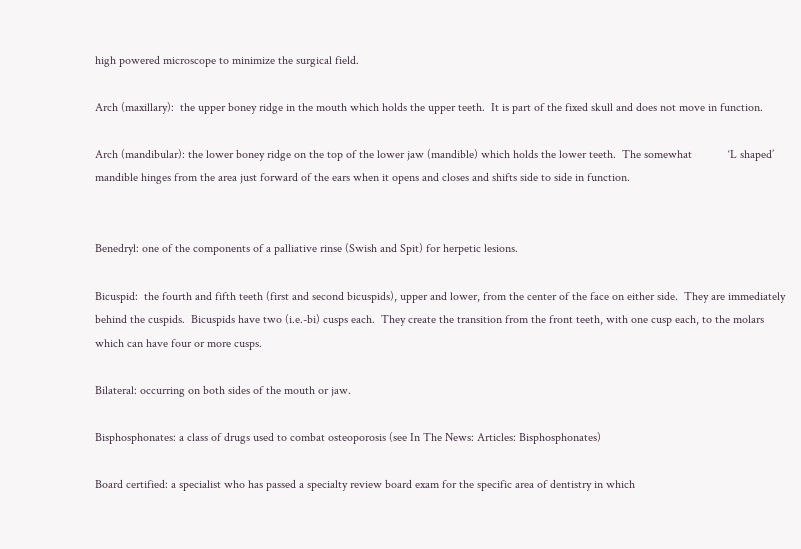high powered microscope to minimize the surgical field.

Arch (maxillary):  the upper boney ridge in the mouth which holds the upper teeth.  It is part of the fixed skull and does not move in function.

Arch (mandibular): the lower boney ridge on the top of the lower jaw (mandible) which holds the lower teeth.  The somewhat            ‘L shaped’ mandible hinges from the area just forward of the ears when it opens and closes and shifts side to side in function.


Benedryl: one of the components of a palliative rinse (Swish and Spit) for herpetic lesions.

Bicuspid:  the fourth and fifth teeth (first and second bicuspids), upper and lower, from the center of the face on either side.  They are immediately behind the cuspids.  Bicuspids have two (i.e.-bi) cusps each.  They create the transition from the front teeth, with one cusp each, to the molars which can have four or more cusps.

Bilateral: occurring on both sides of the mouth or jaw.

Bisphosphonates: a class of drugs used to combat osteoporosis (see In The News: Articles: Bisphosphonates)

Board certified: a specialist who has passed a specialty review board exam for the specific area of dentistry in which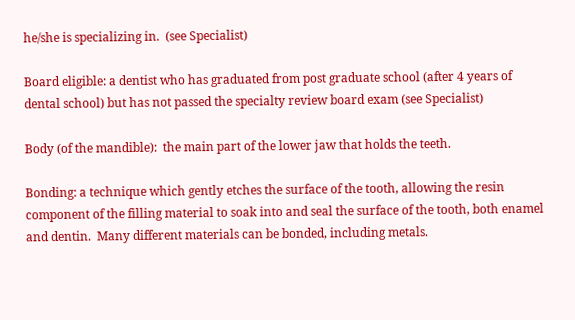he/she is specializing in.  (see Specialist)

Board eligible: a dentist who has graduated from post graduate school (after 4 years of dental school) but has not passed the specialty review board exam (see Specialist)

Body (of the mandible):  the main part of the lower jaw that holds the teeth.

Bonding: a technique which gently etches the surface of the tooth, allowing the resin component of the filling material to soak into and seal the surface of the tooth, both enamel and dentin.  Many different materials can be bonded, including metals.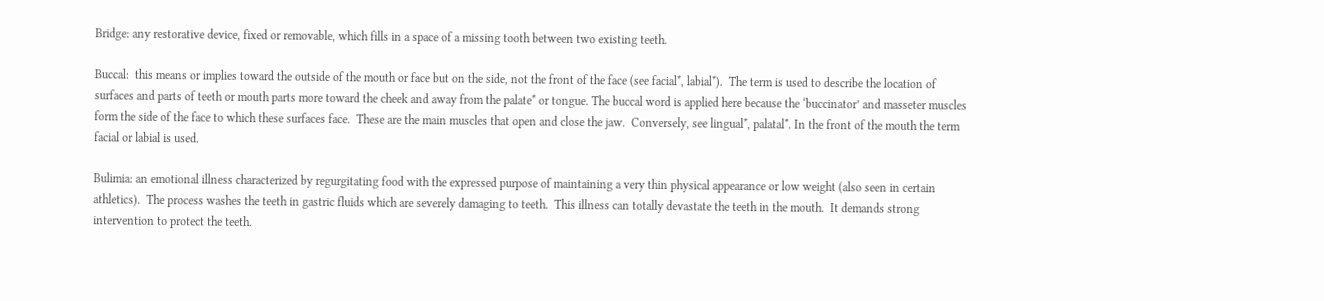Bridge: any restorative device, fixed or removable, which fills in a space of a missing tooth between two existing teeth.

Buccal:  this means or implies toward the outside of the mouth or face but on the side, not the front of the face (see facial*, labial*).  The term is used to describe the location of surfaces and parts of teeth or mouth parts more toward the cheek and away from the palate* or tongue. The buccal word is applied here because the ‘buccinator’ and masseter muscles form the side of the face to which these surfaces face.  These are the main muscles that open and close the jaw.  Conversely, see lingual*, palatal*. In the front of the mouth the term facial or labial is used.

Bulimia: an emotional illness characterized by regurgitating food with the expressed purpose of maintaining a very thin physical appearance or low weight (also seen in certain athletics).  The process washes the teeth in gastric fluids which are severely damaging to teeth.  This illness can totally devastate the teeth in the mouth.  It demands strong intervention to protect the teeth.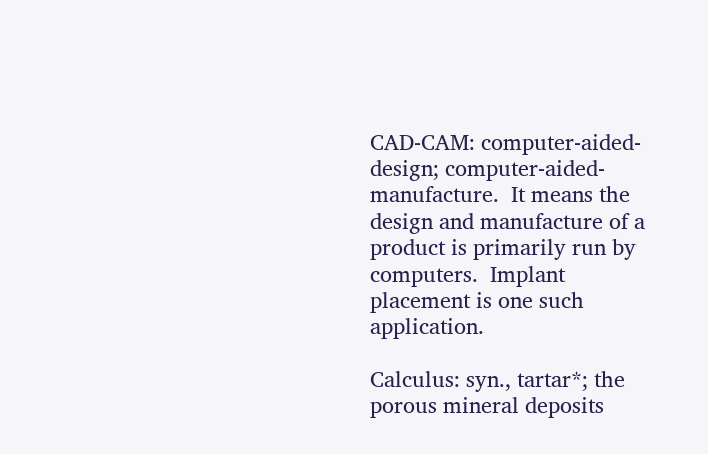CAD-CAM: computer-aided-design; computer-aided-manufacture.  It means the design and manufacture of a product is primarily run by computers.  Implant placement is one such application.

Calculus: syn., tartar*; the porous mineral deposits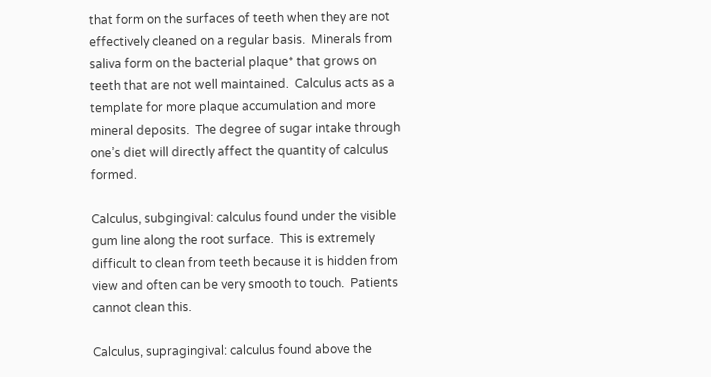that form on the surfaces of teeth when they are not effectively cleaned on a regular basis.  Minerals from saliva form on the bacterial plaque* that grows on teeth that are not well maintained.  Calculus acts as a template for more plaque accumulation and more mineral deposits.  The degree of sugar intake through one’s diet will directly affect the quantity of calculus formed.

Calculus, subgingival: calculus found under the visible gum line along the root surface.  This is extremely difficult to clean from teeth because it is hidden from view and often can be very smooth to touch.  Patients cannot clean this.

Calculus, supragingival: calculus found above the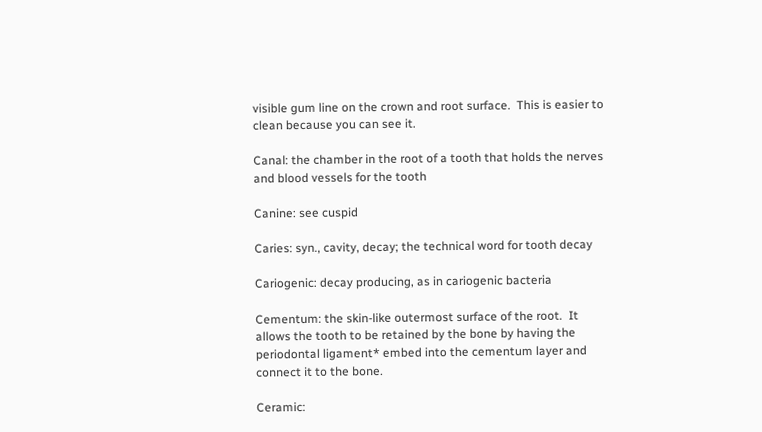visible gum line on the crown and root surface.  This is easier to clean because you can see it.

Canal: the chamber in the root of a tooth that holds the nerves and blood vessels for the tooth

Canine: see cuspid

Caries: syn., cavity, decay; the technical word for tooth decay

Cariogenic: decay producing, as in cariogenic bacteria

Cementum: the skin-like outermost surface of the root.  It allows the tooth to be retained by the bone by having the periodontal ligament* embed into the cementum layer and connect it to the bone.

Ceramic: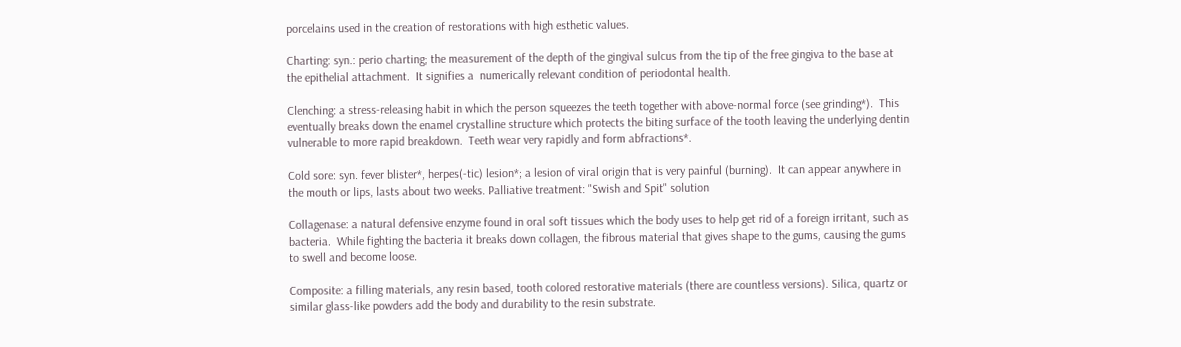porcelains used in the creation of restorations with high esthetic values.

Charting: syn.: perio charting; the measurement of the depth of the gingival sulcus from the tip of the free gingiva to the base at the epithelial attachment.  It signifies a  numerically relevant condition of periodontal health.

Clenching: a stress-releasing habit in which the person squeezes the teeth together with above-normal force (see grinding*).  This eventually breaks down the enamel crystalline structure which protects the biting surface of the tooth leaving the underlying dentin vulnerable to more rapid breakdown.  Teeth wear very rapidly and form abfractions*.

Cold sore: syn. fever blister*, herpes(-tic) lesion*; a lesion of viral origin that is very painful (burning).  It can appear anywhere in the mouth or lips, lasts about two weeks. Palliative treatment: "Swish and Spit" solution

Collagenase: a natural defensive enzyme found in oral soft tissues which the body uses to help get rid of a foreign irritant, such as bacteria.  While fighting the bacteria it breaks down collagen, the fibrous material that gives shape to the gums, causing the gums to swell and become loose.

Composite: a filling materials, any resin based, tooth colored restorative materials (there are countless versions). Silica, quartz or similar glass-like powders add the body and durability to the resin substrate.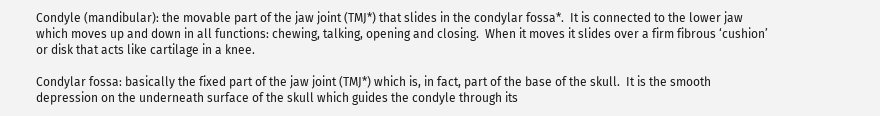Condyle (mandibular): the movable part of the jaw joint (TMJ*) that slides in the condylar fossa*.  It is connected to the lower jaw which moves up and down in all functions: chewing, talking, opening and closing.  When it moves it slides over a firm fibrous ‘cushion’ or disk that acts like cartilage in a knee.

Condylar fossa: basically the fixed part of the jaw joint (TMJ*) which is, in fact, part of the base of the skull.  It is the smooth depression on the underneath surface of the skull which guides the condyle through its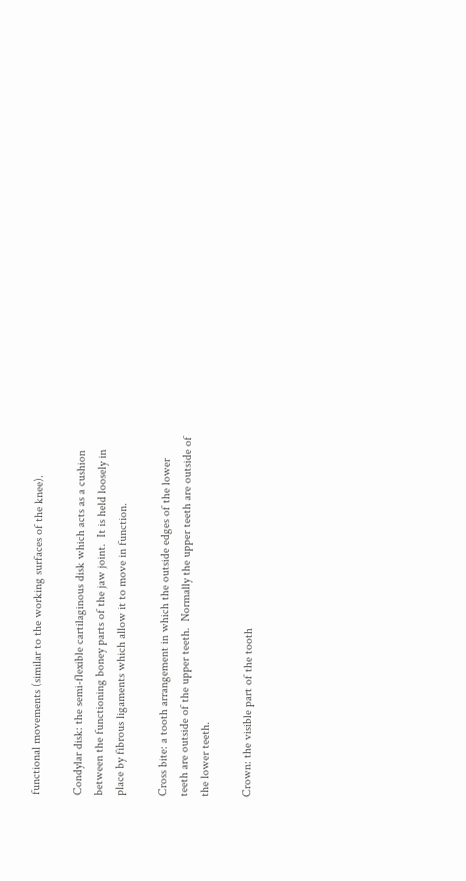functional movements (similar to the working surfaces of the knee).

Condylar disk: the semi-flexible cartilaginous disk which acts as a cushion between the functioning boney parts of the jaw joint.  It is held loosely in place by fibrous ligaments which allow it to move in function.

Cross bite: a tooth arrangement in which the outside edges of the lower teeth are outside of the upper teeth.  Normally the upper teeth are outside of the lower teeth.

Crown: the visible part of the tooth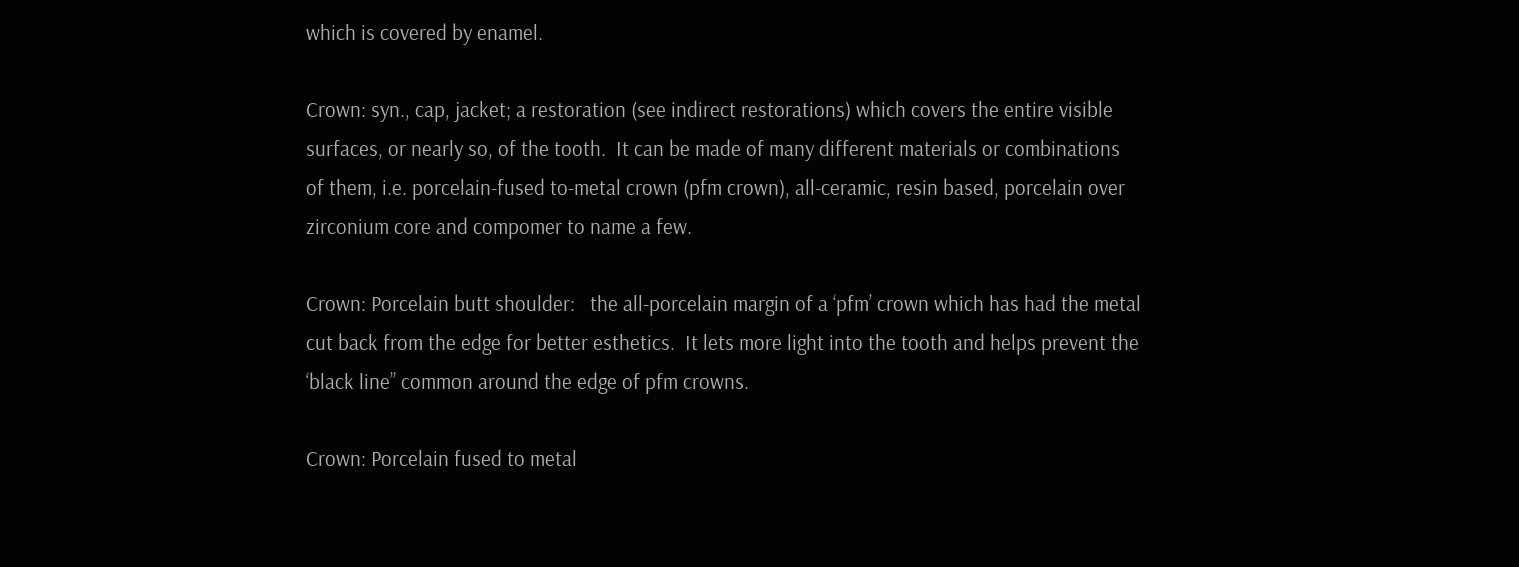which is covered by enamel.

Crown: syn., cap, jacket; a restoration (see indirect restorations) which covers the entire visible surfaces, or nearly so, of the tooth.  It can be made of many different materials or combinations of them, i.e. porcelain-fused to-metal crown (pfm crown), all-ceramic, resin based, porcelain over zirconium core and compomer to name a few.

Crown: Porcelain butt shoulder:   the all-porcelain margin of a ‘pfm’ crown which has had the metal cut back from the edge for better esthetics.  It lets more light into the tooth and helps prevent the ‘black line” common around the edge of pfm crowns.

Crown: Porcelain fused to metal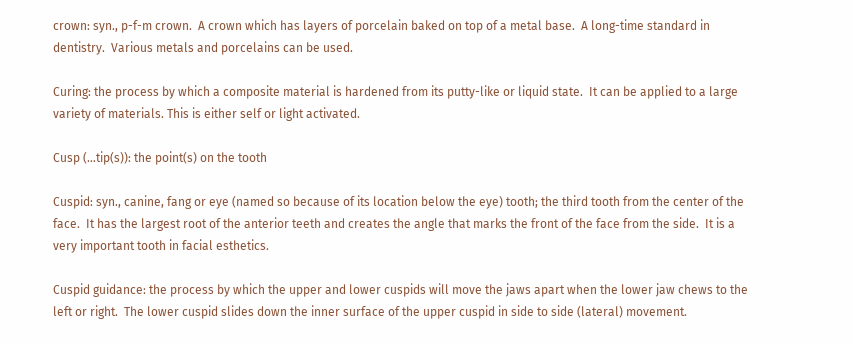crown: syn., p-f-m crown.  A crown which has layers of porcelain baked on top of a metal base.  A long-time standard in dentistry.  Various metals and porcelains can be used.

Curing: the process by which a composite material is hardened from its putty-like or liquid state.  It can be applied to a large variety of materials. This is either self or light activated.

Cusp (…tip(s)): the point(s) on the tooth

Cuspid: syn., canine, fang or eye (named so because of its location below the eye) tooth; the third tooth from the center of the face.  It has the largest root of the anterior teeth and creates the angle that marks the front of the face from the side.  It is a very important tooth in facial esthetics.

Cuspid guidance: the process by which the upper and lower cuspids will move the jaws apart when the lower jaw chews to the left or right.  The lower cuspid slides down the inner surface of the upper cuspid in side to side (lateral) movement.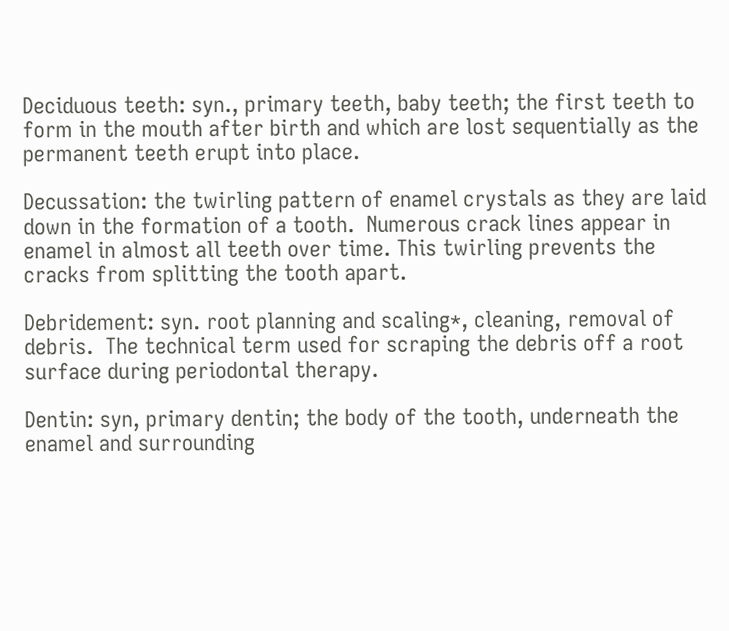Deciduous teeth: syn., primary teeth, baby teeth; the first teeth to form in the mouth after birth and which are lost sequentially as the permanent teeth erupt into place.

Decussation: the twirling pattern of enamel crystals as they are laid down in the formation of a tooth.  Numerous crack lines appear in enamel in almost all teeth over time. This twirling prevents the cracks from splitting the tooth apart.

Debridement: syn. root planning and scaling*, cleaning, removal of debris.  The technical term used for scraping the debris off a root surface during periodontal therapy.

Dentin: syn, primary dentin; the body of the tooth, underneath the enamel and surrounding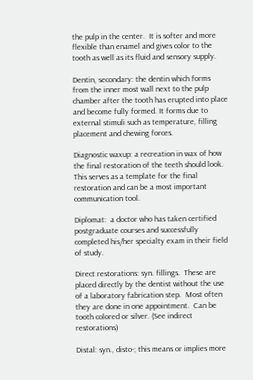the pulp in the center.  It is softer and more flexible than enamel and gives color to the tooth as well as its fluid and sensory supply.

Dentin, secondary: the dentin which forms from the inner most wall next to the pulp chamber after the tooth has erupted into place and become fully formed. It forms due to external stimuli such as temperature, filling placement and chewing forces.

Diagnostic waxup: a recreation in wax of how the final restoration of the teeth should look.  This serves as a template for the final restoration and can be a most important communication tool.

Diplomat:  a doctor who has taken certified postgraduate courses and successfully completed his/her specialty exam in their field of study.

Direct restorations: syn. fillings.  These are placed directly by the dentist without the use of a laboratory fabrication step.  Most often they are done in one appointment.  Can be tooth colored or silver. (See indirect restorations)

Distal: syn., disto-; this means or implies more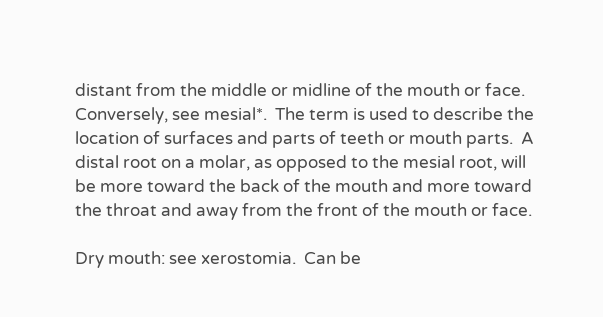distant from the middle or midline of the mouth or face.  Conversely, see mesial*.  The term is used to describe the location of surfaces and parts of teeth or mouth parts.  A distal root on a molar, as opposed to the mesial root, will be more toward the back of the mouth and more toward the throat and away from the front of the mouth or face.

Dry mouth: see xerostomia.  Can be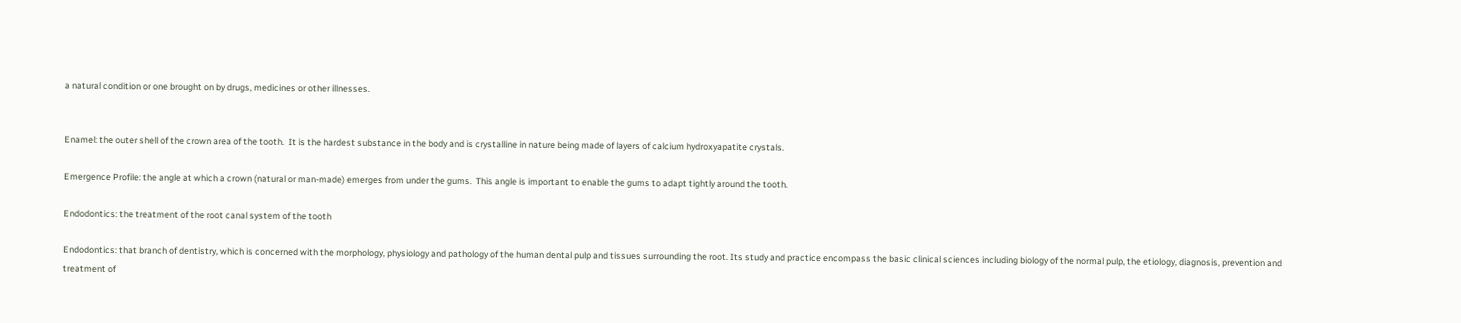a natural condition or one brought on by drugs, medicines or other illnesses.


Enamel: the outer shell of the crown area of the tooth.  It is the hardest substance in the body and is crystalline in nature being made of layers of calcium hydroxyapatite crystals.

Emergence Profile: the angle at which a crown (natural or man-made) emerges from under the gums.  This angle is important to enable the gums to adapt tightly around the tooth.

Endodontics: the treatment of the root canal system of the tooth

Endodontics: that branch of dentistry, which is concerned with the morphology, physiology and pathology of the human dental pulp and tissues surrounding the root. Its study and practice encompass the basic clinical sciences including biology of the normal pulp, the etiology, diagnosis, prevention and treatment of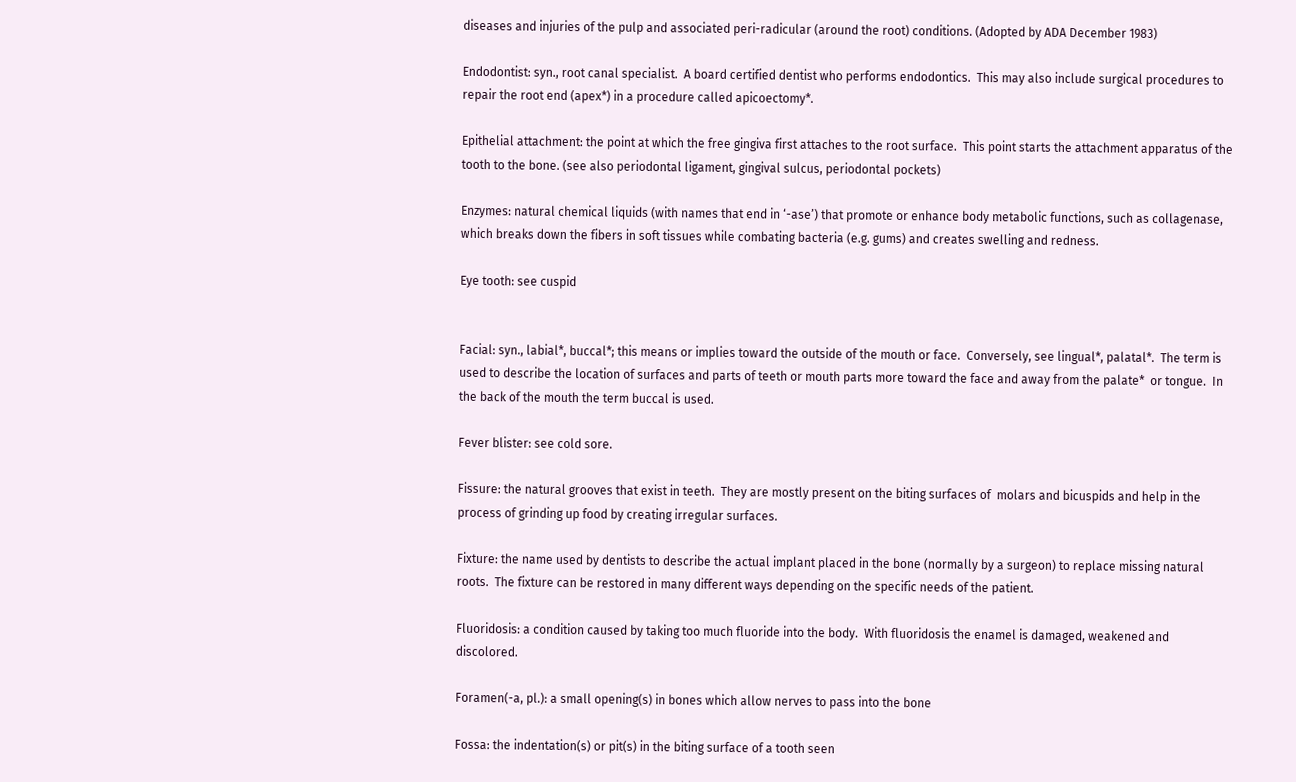diseases and injuries of the pulp and associated peri-radicular (around the root) conditions. (Adopted by ADA December 1983)

Endodontist: syn., root canal specialist.  A board certified dentist who performs endodontics.  This may also include surgical procedures to repair the root end (apex*) in a procedure called apicoectomy*.

Epithelial attachment: the point at which the free gingiva first attaches to the root surface.  This point starts the attachment apparatus of the tooth to the bone. (see also periodontal ligament, gingival sulcus, periodontal pockets)

Enzymes: natural chemical liquids (with names that end in ‘-ase’) that promote or enhance body metabolic functions, such as collagenase, which breaks down the fibers in soft tissues while combating bacteria (e.g. gums) and creates swelling and redness.

Eye tooth: see cuspid


Facial: syn., labial*, buccal*; this means or implies toward the outside of the mouth or face.  Conversely, see lingual*, palatal*.  The term is used to describe the location of surfaces and parts of teeth or mouth parts more toward the face and away from the palate*  or tongue.  In the back of the mouth the term buccal is used.

Fever blister: see cold sore.

Fissure: the natural grooves that exist in teeth.  They are mostly present on the biting surfaces of  molars and bicuspids and help in the process of grinding up food by creating irregular surfaces.

Fixture: the name used by dentists to describe the actual implant placed in the bone (normally by a surgeon) to replace missing natural roots.  The fixture can be restored in many different ways depending on the specific needs of the patient.

Fluoridosis: a condition caused by taking too much fluoride into the body.  With fluoridosis the enamel is damaged, weakened and discolored.

Foramen(-a, pl.): a small opening(s) in bones which allow nerves to pass into the bone

Fossa: the indentation(s) or pit(s) in the biting surface of a tooth seen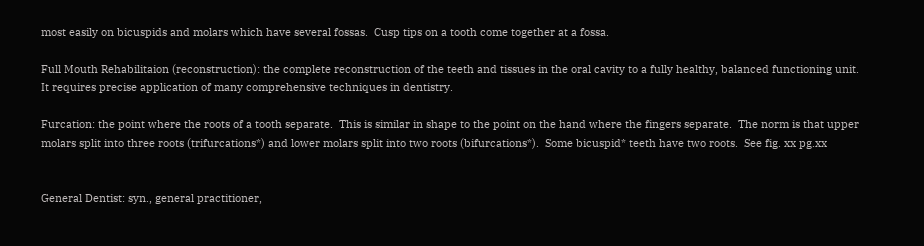most easily on bicuspids and molars which have several fossas.  Cusp tips on a tooth come together at a fossa.

Full Mouth Rehabilitaion (reconstruction): the complete reconstruction of the teeth and tissues in the oral cavity to a fully healthy, balanced functioning unit.  It requires precise application of many comprehensive techniques in dentistry.

Furcation: the point where the roots of a tooth separate.  This is similar in shape to the point on the hand where the fingers separate.  The norm is that upper molars split into three roots (trifurcations*) and lower molars split into two roots (bifurcations*).  Some bicuspid* teeth have two roots.  See fig. xx pg.xx


General Dentist: syn., general practitioner,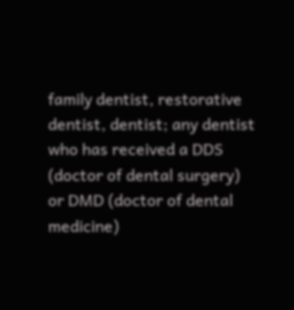family dentist, restorative dentist, dentist; any dentist who has received a DDS (doctor of dental surgery) or DMD (doctor of dental medicine)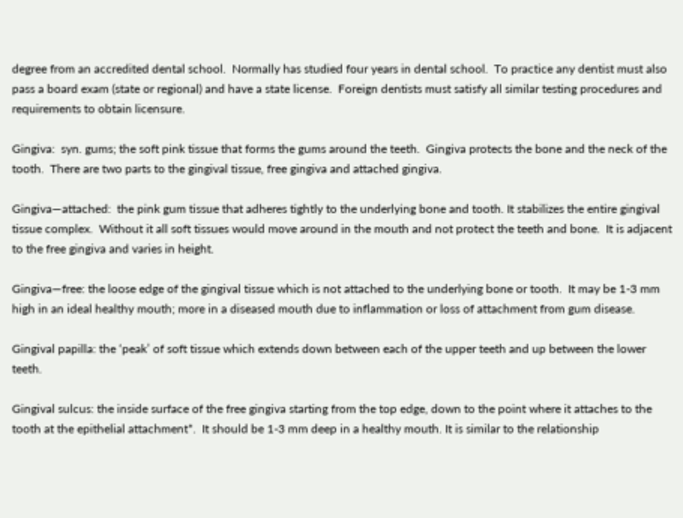degree from an accredited dental school.  Normally has studied four years in dental school.  To practice any dentist must also pass a board exam (state or regional) and have a state license.  Foreign dentists must satisfy all similar testing procedures and requirements to obtain licensure.

Gingiva:  syn. gums; the soft pink tissue that forms the gums around the teeth.  Gingiva protects the bone and the neck of the tooth.  There are two parts to the gingival tissue, free gingiva and attached gingiva.

Gingiva—attached:  the pink gum tissue that adheres tightly to the underlying bone and tooth. It stabilizes the entire gingival tissue complex.  Without it all soft tissues would move around in the mouth and not protect the teeth and bone.  It is adjacent to the free gingiva and varies in height.

Gingiva—free: the loose edge of the gingival tissue which is not attached to the underlying bone or tooth.  It may be 1-3 mm high in an ideal healthy mouth; more in a diseased mouth due to inflammation or loss of attachment from gum disease.

Gingival papilla: the ‘peak’ of soft tissue which extends down between each of the upper teeth and up between the lower teeth.

Gingival sulcus: the inside surface of the free gingiva starting from the top edge, down to the point where it attaches to the tooth at the epithelial attachment*.  It should be 1-3 mm deep in a healthy mouth. It is similar to the relationship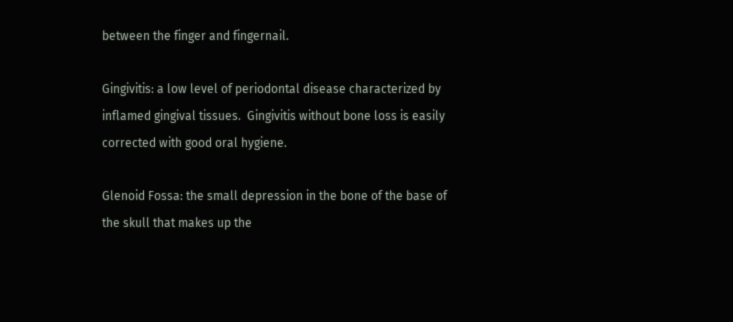between the finger and fingernail.

Gingivitis: a low level of periodontal disease characterized by inflamed gingival tissues.  Gingivitis without bone loss is easily corrected with good oral hygiene.

Glenoid Fossa: the small depression in the bone of the base of the skull that makes up the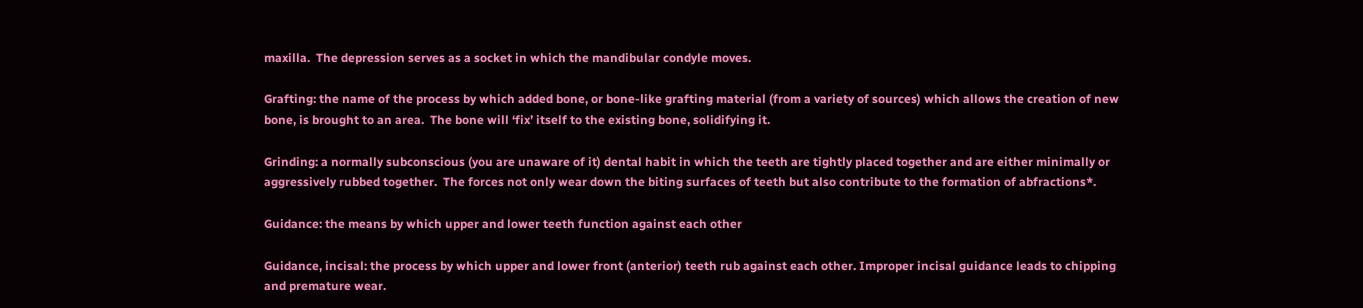maxilla.  The depression serves as a socket in which the mandibular condyle moves.

Grafting: the name of the process by which added bone, or bone-like grafting material (from a variety of sources) which allows the creation of new bone, is brought to an area.  The bone will ‘fix’ itself to the existing bone, solidifying it.

Grinding: a normally subconscious (you are unaware of it) dental habit in which the teeth are tightly placed together and are either minimally or aggressively rubbed together.  The forces not only wear down the biting surfaces of teeth but also contribute to the formation of abfractions*.

Guidance: the means by which upper and lower teeth function against each other

Guidance, incisal: the process by which upper and lower front (anterior) teeth rub against each other. Improper incisal guidance leads to chipping and premature wear.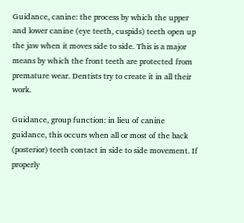Guidance, canine: the process by which the upper and lower canine (eye teeth, cuspids) teeth open up the jaw when it moves side to side. This is a major means by which the front teeth are protected from premature wear. Dentists try to create it in all their work.

Guidance, group function: in lieu of canine guidance, this occurs when all or most of the back (posterior) teeth contact in side to side movement. If properly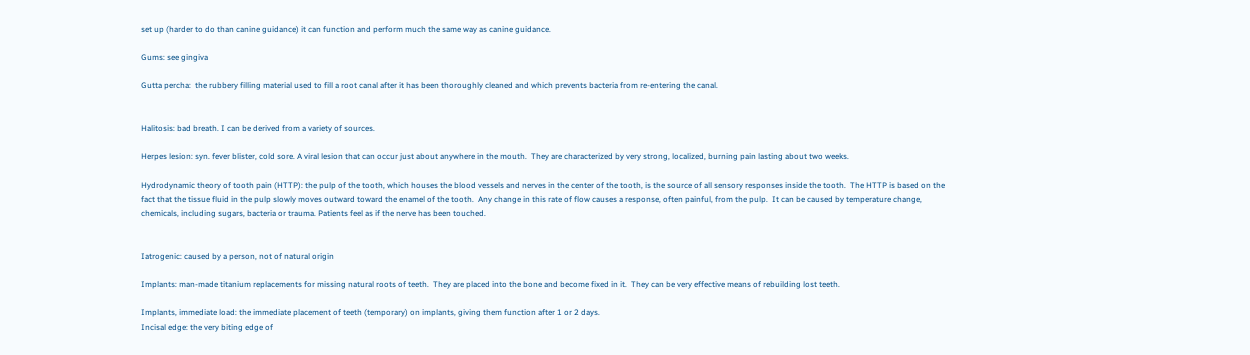set up (harder to do than canine guidance) it can function and perform much the same way as canine guidance.

Gums: see gingiva

Gutta percha:  the rubbery filling material used to fill a root canal after it has been thoroughly cleaned and which prevents bacteria from re-entering the canal.


Halitosis: bad breath. I can be derived from a variety of sources.

Herpes lesion: syn. fever blister, cold sore. A viral lesion that can occur just about anywhere in the mouth.  They are characterized by very strong, localized, burning pain lasting about two weeks.

Hydrodynamic theory of tooth pain (HTTP): the pulp of the tooth, which houses the blood vessels and nerves in the center of the tooth, is the source of all sensory responses inside the tooth.  The HTTP is based on the fact that the tissue fluid in the pulp slowly moves outward toward the enamel of the tooth.  Any change in this rate of flow causes a response, often painful, from the pulp.  It can be caused by temperature change, chemicals, including sugars, bacteria or trauma. Patients feel as if the nerve has been touched.


Iatrogenic: caused by a person, not of natural origin

Implants: man-made titanium replacements for missing natural roots of teeth.  They are placed into the bone and become fixed in it.  They can be very effective means of rebuilding lost teeth.

Implants, immediate load: the immediate placement of teeth (temporary) on implants, giving them function after 1 or 2 days.
Incisal edge: the very biting edge of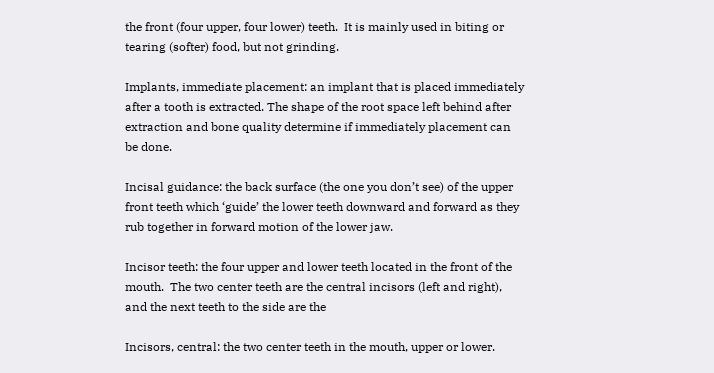the front (four upper, four lower) teeth.  It is mainly used in biting or tearing (softer) food, but not grinding.

Implants, immediate placement: an implant that is placed immediately after a tooth is extracted. The shape of the root space left behind after extraction and bone quality determine if immediately placement can be done.

Incisal guidance: the back surface (the one you don’t see) of the upper front teeth which ‘guide’ the lower teeth downward and forward as they rub together in forward motion of the lower jaw.

Incisor teeth: the four upper and lower teeth located in the front of the mouth.  The two center teeth are the central incisors (left and right), and the next teeth to the side are the

Incisors, central: the two center teeth in the mouth, upper or lower.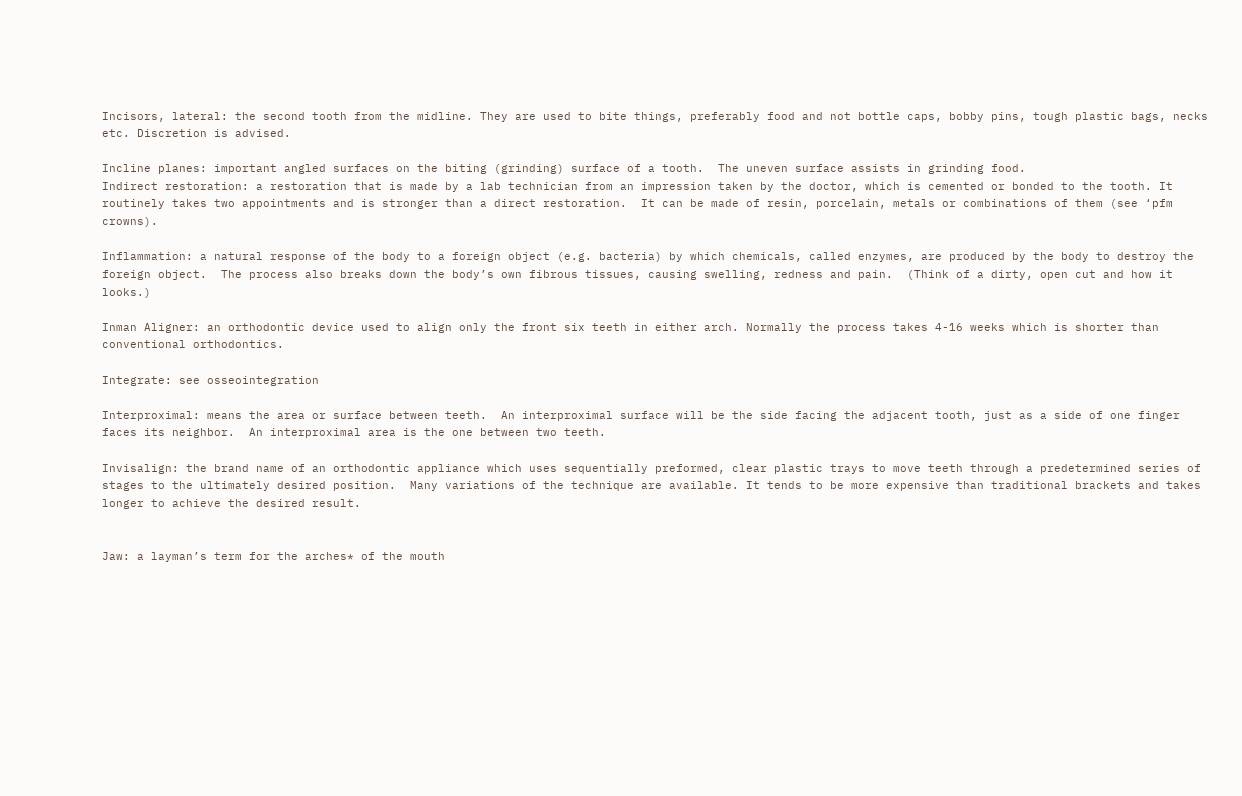Incisors, lateral: the second tooth from the midline. They are used to bite things, preferably food and not bottle caps, bobby pins, tough plastic bags, necks etc. Discretion is advised.

Incline planes: important angled surfaces on the biting (grinding) surface of a tooth.  The uneven surface assists in grinding food.
Indirect restoration: a restoration that is made by a lab technician from an impression taken by the doctor, which is cemented or bonded to the tooth. It routinely takes two appointments and is stronger than a direct restoration.  It can be made of resin, porcelain, metals or combinations of them (see ‘pfm crowns).

Inflammation: a natural response of the body to a foreign object (e.g. bacteria) by which chemicals, called enzymes, are produced by the body to destroy the foreign object.  The process also breaks down the body’s own fibrous tissues, causing swelling, redness and pain.  (Think of a dirty, open cut and how it looks.)

Inman Aligner: an orthodontic device used to align only the front six teeth in either arch. Normally the process takes 4-16 weeks which is shorter than conventional orthodontics.

Integrate: see osseointegration

Interproximal: means the area or surface between teeth.  An interproximal surface will be the side facing the adjacent tooth, just as a side of one finger faces its neighbor.  An interproximal area is the one between two teeth.

Invisalign: the brand name of an orthodontic appliance which uses sequentially preformed, clear plastic trays to move teeth through a predetermined series of stages to the ultimately desired position.  Many variations of the technique are available. It tends to be more expensive than traditional brackets and takes longer to achieve the desired result.


Jaw: a layman’s term for the arches* of the mouth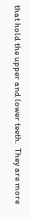that hold the upper and lower teeth.  They are more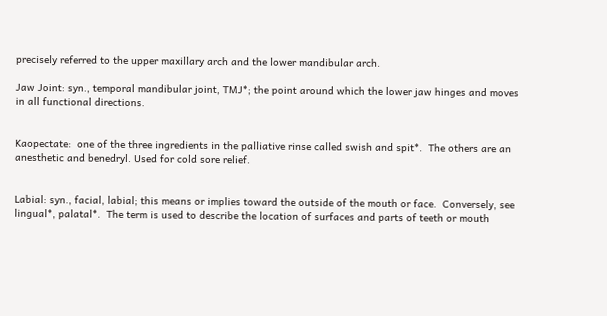precisely referred to the upper maxillary arch and the lower mandibular arch.

Jaw Joint: syn., temporal mandibular joint, TMJ*; the point around which the lower jaw hinges and moves in all functional directions.


Kaopectate:  one of the three ingredients in the palliative rinse called swish and spit*.  The others are an anesthetic and benedryl. Used for cold sore relief.


Labial: syn., facial, labial; this means or implies toward the outside of the mouth or face.  Conversely, see lingual*, palatal*.  The term is used to describe the location of surfaces and parts of teeth or mouth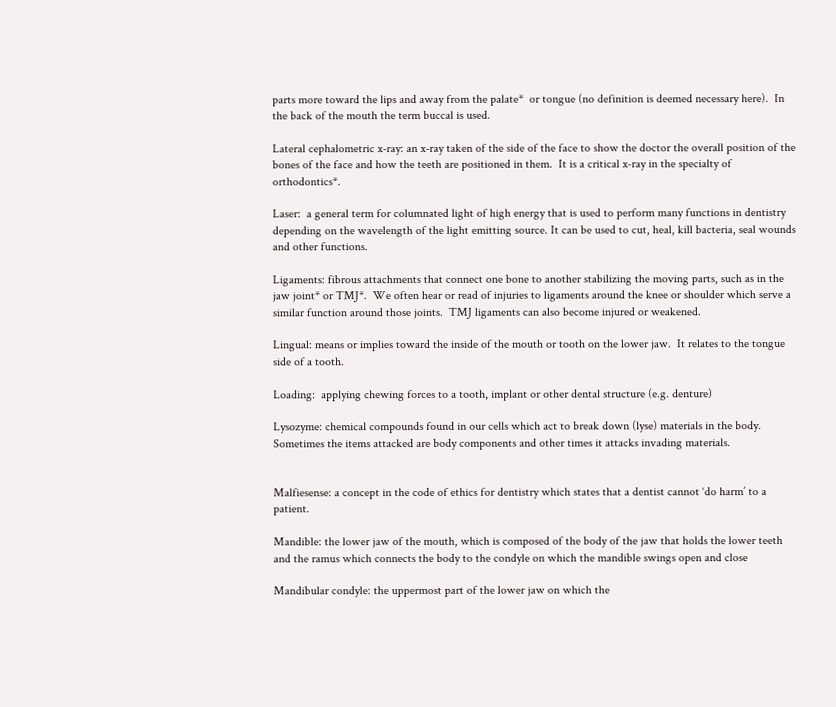parts more toward the lips and away from the palate*  or tongue (no definition is deemed necessary here).  In the back of the mouth the term buccal is used.

Lateral cephalometric x-ray: an x-ray taken of the side of the face to show the doctor the overall position of the bones of the face and how the teeth are positioned in them.  It is a critical x-ray in the specialty of orthodontics*.

Laser:  a general term for columnated light of high energy that is used to perform many functions in dentistry depending on the wavelength of the light emitting source. It can be used to cut, heal, kill bacteria, seal wounds and other functions.

Ligaments: fibrous attachments that connect one bone to another stabilizing the moving parts, such as in the jaw joint* or TMJ*.  We often hear or read of injuries to ligaments around the knee or shoulder which serve a similar function around those joints.  TMJ ligaments can also become injured or weakened.

Lingual: means or implies toward the inside of the mouth or tooth on the lower jaw.  It relates to the tongue side of a tooth.

Loading:  applying chewing forces to a tooth, implant or other dental structure (e.g. denture)

Lysozyme: chemical compounds found in our cells which act to break down (lyse) materials in the body.  Sometimes the items attacked are body components and other times it attacks invading materials.


Malfiesense: a concept in the code of ethics for dentistry which states that a dentist cannot ‘do harm’ to a patient.

Mandible: the lower jaw of the mouth, which is composed of the body of the jaw that holds the lower teeth and the ramus which connects the body to the condyle on which the mandible swings open and close

Mandibular condyle: the uppermost part of the lower jaw on which the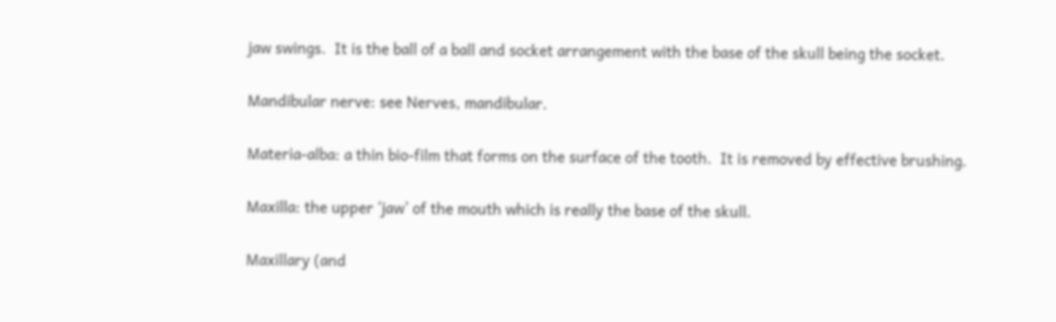jaw swings.  It is the ball of a ball and socket arrangement with the base of the skull being the socket.

Mandibular nerve: see Nerves, mandibular.

Materia-alba: a thin bio-film that forms on the surface of the tooth.  It is removed by effective brushing.

Maxilla: the upper ‘jaw’ of the mouth which is really the base of the skull.

Maxillary (and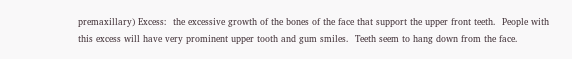premaxillary) Excess:  the excessive growth of the bones of the face that support the upper front teeth.  People with this excess will have very prominent upper tooth and gum smiles.  Teeth seem to hang down from the face.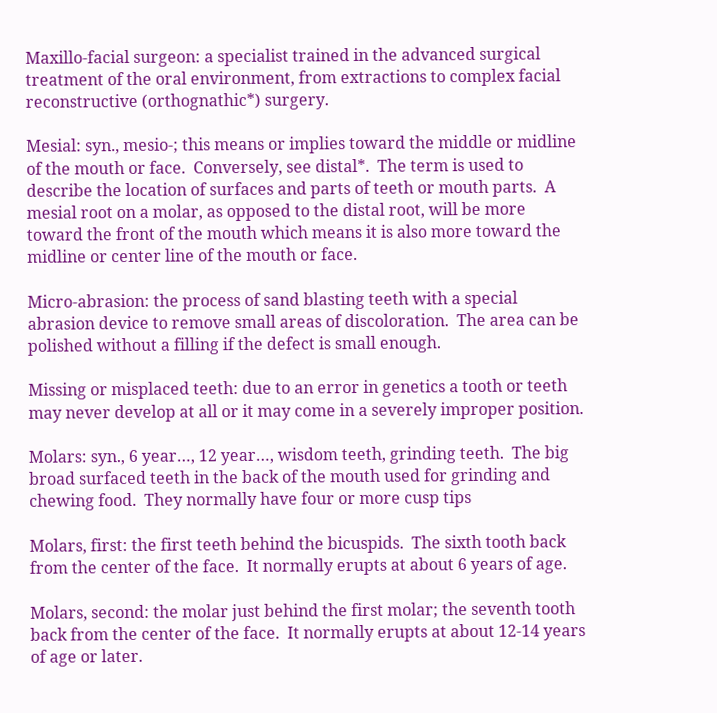Maxillo-facial surgeon: a specialist trained in the advanced surgical treatment of the oral environment, from extractions to complex facial reconstructive (orthognathic*) surgery.

Mesial: syn., mesio-; this means or implies toward the middle or midline of the mouth or face.  Conversely, see distal*.  The term is used to describe the location of surfaces and parts of teeth or mouth parts.  A mesial root on a molar, as opposed to the distal root, will be more toward the front of the mouth which means it is also more toward the midline or center line of the mouth or face.

Micro-abrasion: the process of sand blasting teeth with a special abrasion device to remove small areas of discoloration.  The area can be polished without a filling if the defect is small enough.

Missing or misplaced teeth: due to an error in genetics a tooth or teeth may never develop at all or it may come in a severely improper position.

Molars: syn., 6 year…, 12 year…, wisdom teeth, grinding teeth.  The big broad surfaced teeth in the back of the mouth used for grinding and chewing food.  They normally have four or more cusp tips

Molars, first: the first teeth behind the bicuspids.  The sixth tooth back from the center of the face.  It normally erupts at about 6 years of age.

Molars, second: the molar just behind the first molar; the seventh tooth back from the center of the face.  It normally erupts at about 12-14 years of age or later.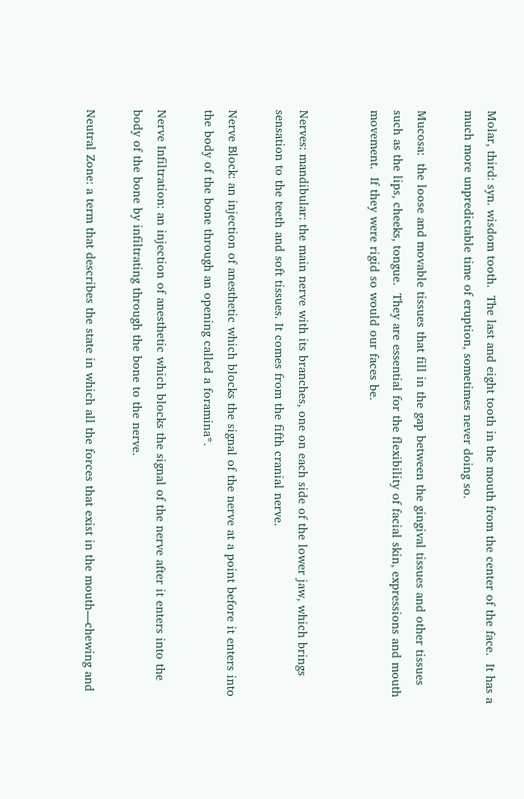Molar, third: syn. wisdom tooth.  The last and eight tooth in the mouth from the center of the face.  It has a much more unpredictable time of eruption, sometimes never doing so.

Mucosa:  the loose and movable tissues that fill in the gap between the gingival tissues and other tissues such as the lips, cheeks, tongue.  They are essential for the flexibility of facial skin, expressions and mouth movement.  If they were rigid so would our faces be.


Nerves: mandibular: the main nerve with its branches, one on each side of the lower jaw, which brings sensation to the teeth and soft tissues. It comes from the fifth cranial nerve.

Nerve Block: an injection of anesthetic which blocks the signal of the nerve at a point before it enters into the body of the bone through an opening called a foramina*.

Nerve Infiltration: an injection of anesthetic which blocks the signal of the nerve after it enters into the body of the bone by infiltrating through the bone to the nerve.

Neutral Zone: a term that describes the state in which all the forces that exist in the mouth—chewing and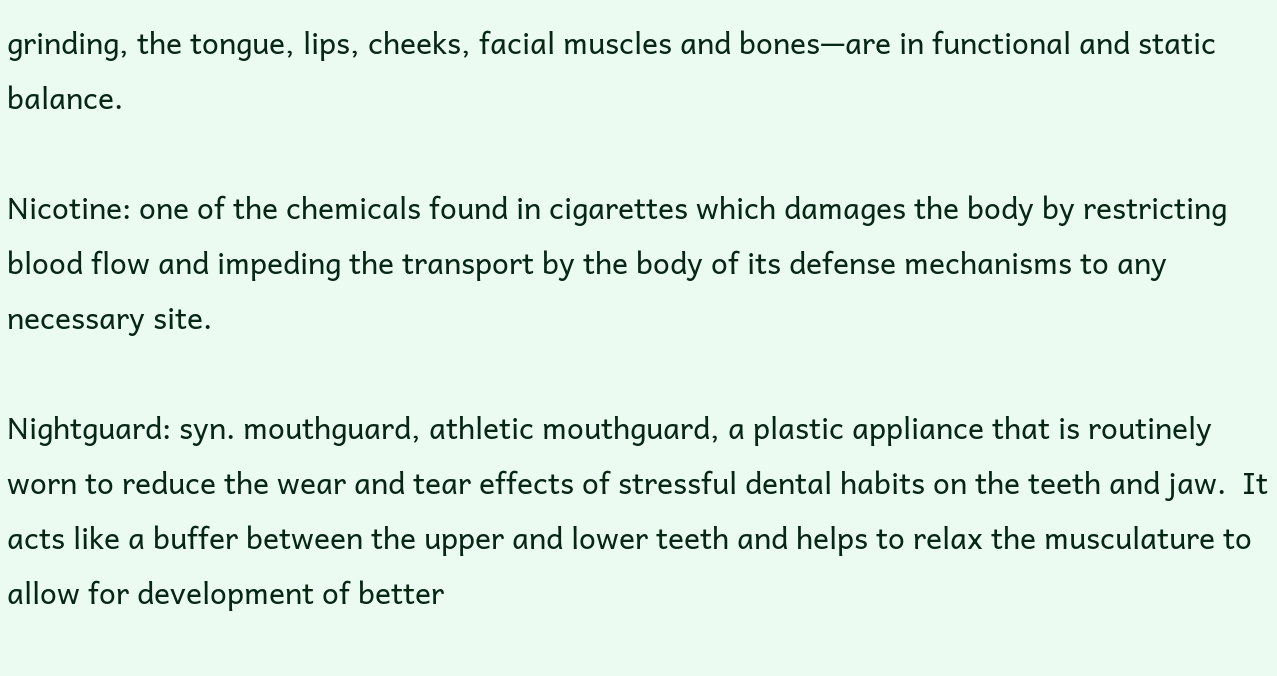grinding, the tongue, lips, cheeks, facial muscles and bones—are in functional and static balance.

Nicotine: one of the chemicals found in cigarettes which damages the body by restricting blood flow and impeding the transport by the body of its defense mechanisms to any necessary site.

Nightguard: syn. mouthguard, athletic mouthguard, a plastic appliance that is routinely worn to reduce the wear and tear effects of stressful dental habits on the teeth and jaw.  It acts like a buffer between the upper and lower teeth and helps to relax the musculature to allow for development of better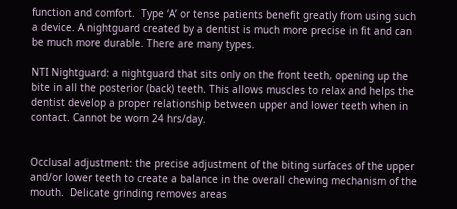function and comfort.  Type ‘A’ or tense patients benefit greatly from using such a device. A nightguard created by a dentist is much more precise in fit and can be much more durable. There are many types.

NTI Nightguard: a nightguard that sits only on the front teeth, opening up the bite in all the posterior (back) teeth. This allows muscles to relax and helps the dentist develop a proper relationship between upper and lower teeth when in contact. Cannot be worn 24 hrs/day.


Occlusal adjustment: the precise adjustment of the biting surfaces of the upper and/or lower teeth to create a balance in the overall chewing mechanism of the mouth.  Delicate grinding removes areas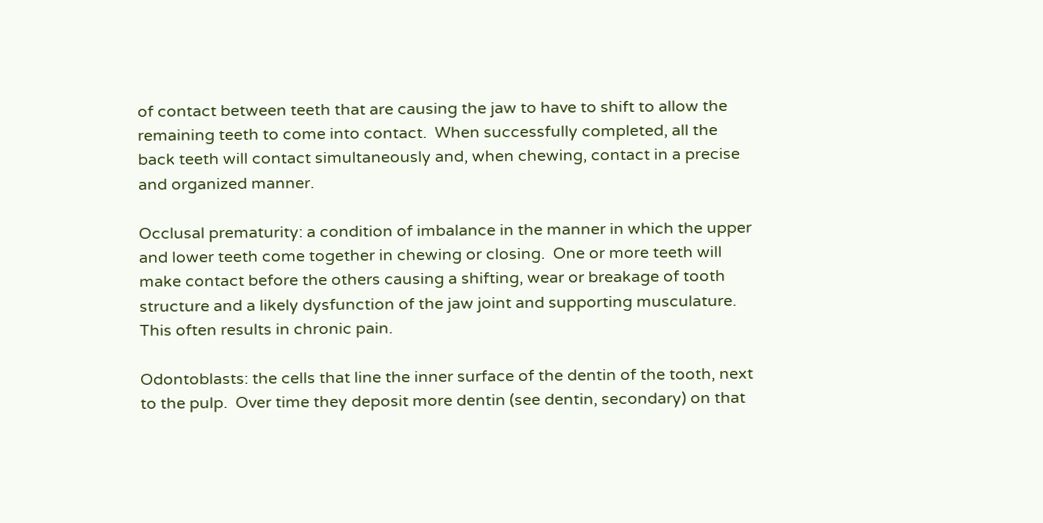of contact between teeth that are causing the jaw to have to shift to allow the remaining teeth to come into contact.  When successfully completed, all the back teeth will contact simultaneously and, when chewing, contact in a precise and organized manner.

Occlusal prematurity: a condition of imbalance in the manner in which the upper and lower teeth come together in chewing or closing.  One or more teeth will make contact before the others causing a shifting, wear or breakage of tooth structure and a likely dysfunction of the jaw joint and supporting musculature.  This often results in chronic pain.

Odontoblasts: the cells that line the inner surface of the dentin of the tooth, next to the pulp.  Over time they deposit more dentin (see dentin, secondary) on that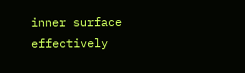inner surface effectively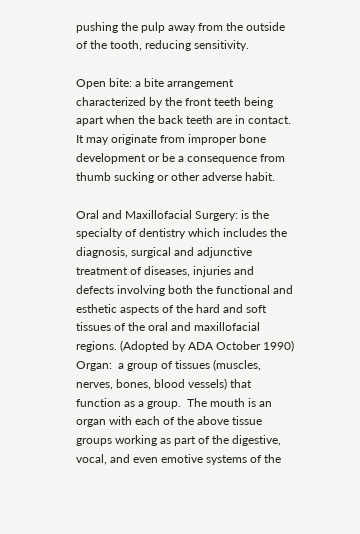pushing the pulp away from the outside of the tooth, reducing sensitivity.

Open bite: a bite arrangement characterized by the front teeth being apart when the back teeth are in contact.  It may originate from improper bone development or be a consequence from thumb sucking or other adverse habit.

Oral and Maxillofacial Surgery: is the specialty of dentistry which includes the diagnosis, surgical and adjunctive treatment of diseases, injuries and defects involving both the functional and esthetic aspects of the hard and soft tissues of the oral and maxillofacial regions. (Adopted by ADA October 1990)
Organ:  a group of tissues (muscles, nerves, bones, blood vessels) that function as a group.  The mouth is an organ with each of the above tissue groups working as part of the digestive, vocal, and even emotive systems of the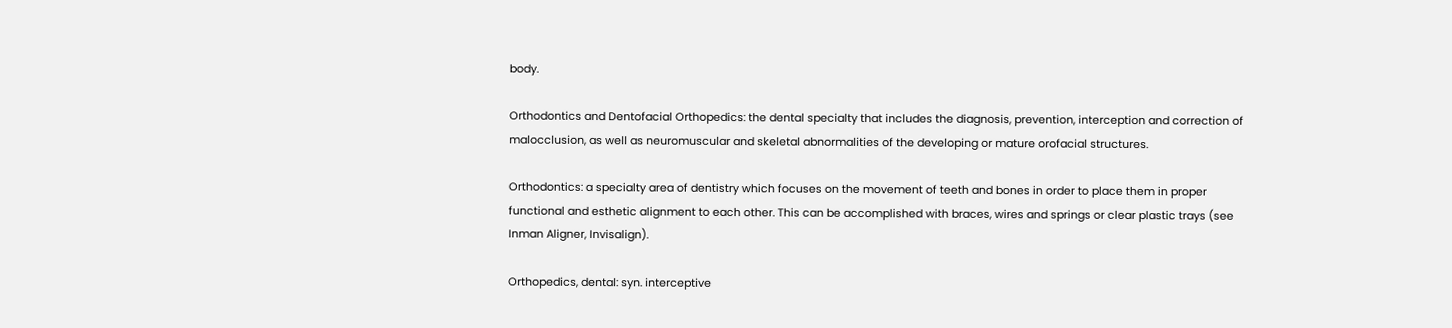body.

Orthodontics and Dentofacial Orthopedics: the dental specialty that includes the diagnosis, prevention, interception and correction of malocclusion, as well as neuromuscular and skeletal abnormalities of the developing or mature orofacial structures.

Orthodontics: a specialty area of dentistry which focuses on the movement of teeth and bones in order to place them in proper functional and esthetic alignment to each other. This can be accomplished with braces, wires and springs or clear plastic trays (see Inman Aligner, Invisalign).

Orthopedics, dental: syn. interceptive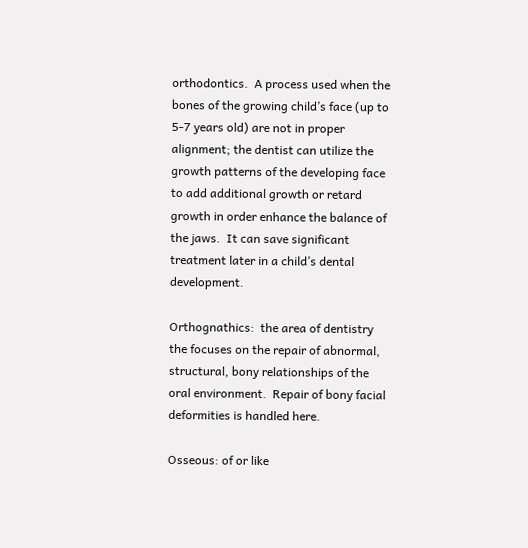orthodontics.  A process used when the bones of the growing child’s face (up to 5-7 years old) are not in proper alignment; the dentist can utilize the growth patterns of the developing face to add additional growth or retard growth in order enhance the balance of the jaws.  It can save significant treatment later in a child’s dental development.

Orthognathics:  the area of dentistry the focuses on the repair of abnormal, structural, bony relationships of the oral environment.  Repair of bony facial deformities is handled here.

Osseous: of or like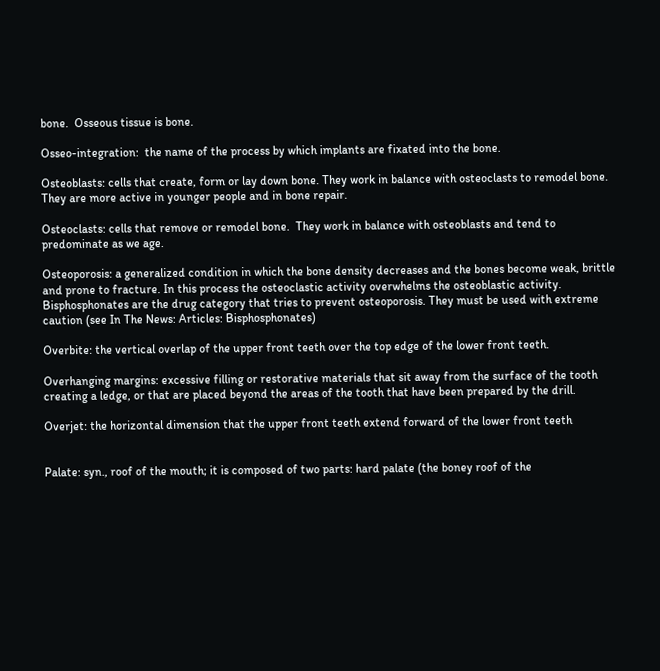bone.  Osseous tissue is bone.

Osseo-integration:  the name of the process by which implants are fixated into the bone.

Osteoblasts: cells that create, form or lay down bone. They work in balance with osteoclasts to remodel bone.  They are more active in younger people and in bone repair.

Osteoclasts: cells that remove or remodel bone.  They work in balance with osteoblasts and tend to predominate as we age.

Osteoporosis: a generalized condition in which the bone density decreases and the bones become weak, brittle and prone to fracture. In this process the osteoclastic activity overwhelms the osteoblastic activity. Bisphosphonates are the drug category that tries to prevent osteoporosis. They must be used with extreme caution (see In The News: Articles: Bisphosphonates)

Overbite: the vertical overlap of the upper front teeth over the top edge of the lower front teeth.

Overhanging margins: excessive filling or restorative materials that sit away from the surface of the tooth creating a ledge, or that are placed beyond the areas of the tooth that have been prepared by the drill.

Overjet: the horizontal dimension that the upper front teeth extend forward of the lower front teeth


Palate: syn., roof of the mouth; it is composed of two parts: hard palate (the boney roof of the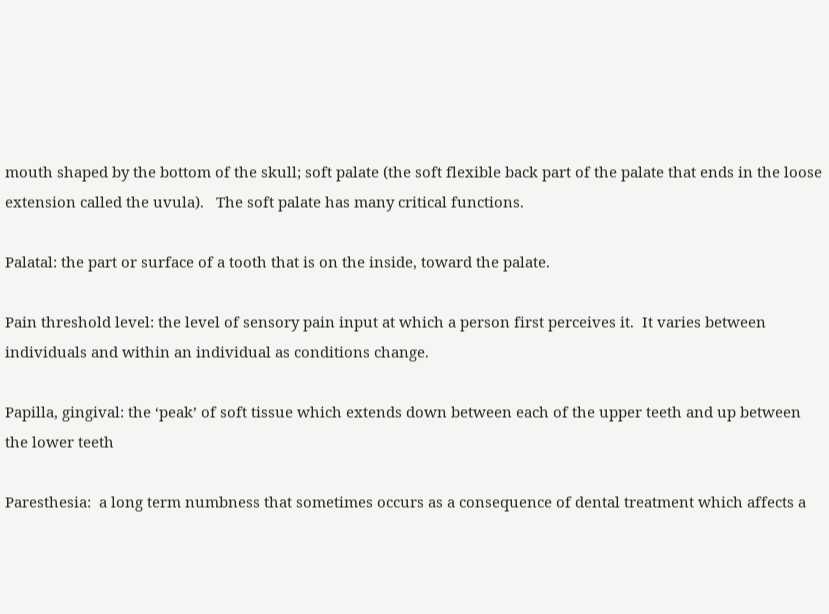mouth shaped by the bottom of the skull; soft palate (the soft flexible back part of the palate that ends in the loose extension called the uvula).   The soft palate has many critical functions.

Palatal: the part or surface of a tooth that is on the inside, toward the palate.

Pain threshold level: the level of sensory pain input at which a person first perceives it.  It varies between individuals and within an individual as conditions change.

Papilla, gingival: the ‘peak’ of soft tissue which extends down between each of the upper teeth and up between the lower teeth

Paresthesia:  a long term numbness that sometimes occurs as a consequence of dental treatment which affects a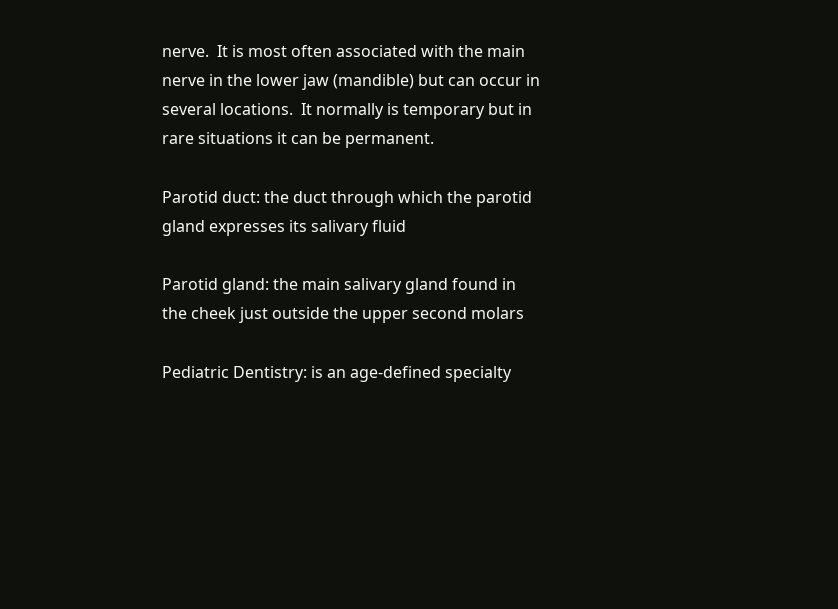nerve.  It is most often associated with the main nerve in the lower jaw (mandible) but can occur in several locations.  It normally is temporary but in rare situations it can be permanent.

Parotid duct: the duct through which the parotid gland expresses its salivary fluid

Parotid gland: the main salivary gland found in the cheek just outside the upper second molars

Pediatric Dentistry: is an age-defined specialty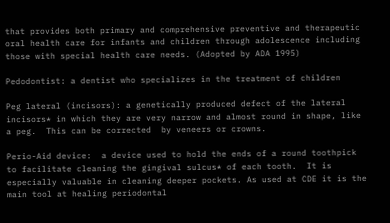that provides both primary and comprehensive preventive and therapeutic oral health care for infants and children through adolescence including those with special health care needs. (Adopted by ADA 1995)

Pedodontist: a dentist who specializes in the treatment of children

Peg lateral (incisors): a genetically produced defect of the lateral incisors* in which they are very narrow and almost round in shape, like a peg.  This can be corrected  by veneers or crowns.

Perio-Aid device:  a device used to hold the ends of a round toothpick to facilitate cleaning the gingival sulcus* of each tooth.  It is especially valuable in cleaning deeper pockets. As used at CDE it is the main tool at healing periodontal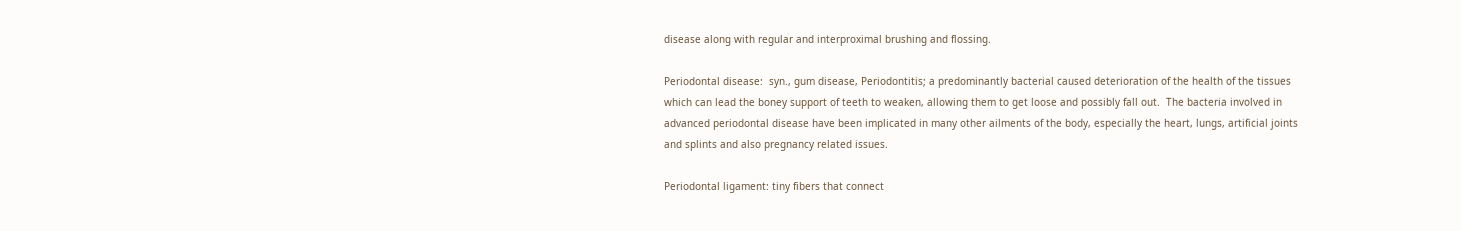disease along with regular and interproximal brushing and flossing.

Periodontal disease:  syn., gum disease, Periodontitis; a predominantly bacterial caused deterioration of the health of the tissues which can lead the boney support of teeth to weaken, allowing them to get loose and possibly fall out.  The bacteria involved in advanced periodontal disease have been implicated in many other ailments of the body, especially the heart, lungs, artificial joints and splints and also pregnancy related issues.

Periodontal ligament: tiny fibers that connect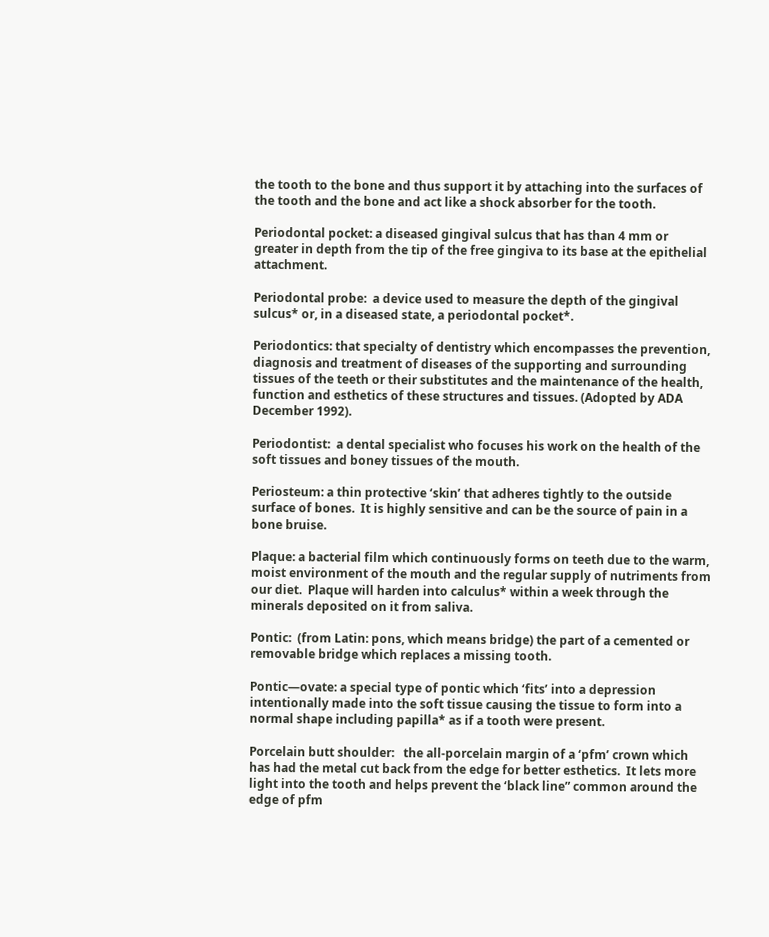the tooth to the bone and thus support it by attaching into the surfaces of the tooth and the bone and act like a shock absorber for the tooth.

Periodontal pocket: a diseased gingival sulcus that has than 4 mm or greater in depth from the tip of the free gingiva to its base at the epithelial attachment.

Periodontal probe:  a device used to measure the depth of the gingival sulcus* or, in a diseased state, a periodontal pocket*.

Periodontics: that specialty of dentistry which encompasses the prevention, diagnosis and treatment of diseases of the supporting and surrounding tissues of the teeth or their substitutes and the maintenance of the health, function and esthetics of these structures and tissues. (Adopted by ADA December 1992).

Periodontist:  a dental specialist who focuses his work on the health of the soft tissues and boney tissues of the mouth.

Periosteum: a thin protective ‘skin’ that adheres tightly to the outside surface of bones.  It is highly sensitive and can be the source of pain in a bone bruise.

Plaque: a bacterial film which continuously forms on teeth due to the warm, moist environment of the mouth and the regular supply of nutriments from our diet.  Plaque will harden into calculus* within a week through the minerals deposited on it from saliva.

Pontic:  (from Latin: pons, which means bridge) the part of a cemented or removable bridge which replaces a missing tooth.

Pontic—ovate: a special type of pontic which ‘fits’ into a depression intentionally made into the soft tissue causing the tissue to form into a normal shape including papilla* as if a tooth were present.

Porcelain butt shoulder:   the all-porcelain margin of a ‘pfm’ crown which has had the metal cut back from the edge for better esthetics.  It lets more light into the tooth and helps prevent the ‘black line” common around the edge of pfm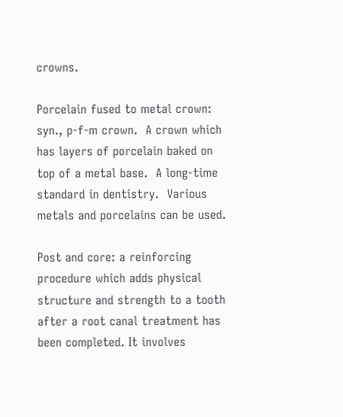crowns.

Porcelain fused to metal crown: syn., p-f-m crown.  A crown which has layers of porcelain baked on top of a metal base.  A long-time standard in dentistry.  Various metals and porcelains can be used.

Post and core: a reinforcing procedure which adds physical structure and strength to a tooth after a root canal treatment has been completed. It involves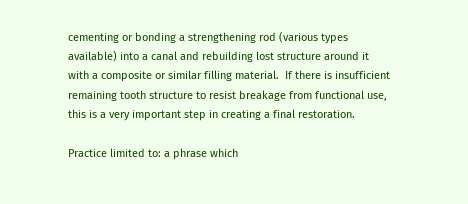cementing or bonding a strengthening rod (various types available) into a canal and rebuilding lost structure around it with a composite or similar filling material.  If there is insufficient remaining tooth structure to resist breakage from functional use, this is a very important step in creating a final restoration.

Practice limited to: a phrase which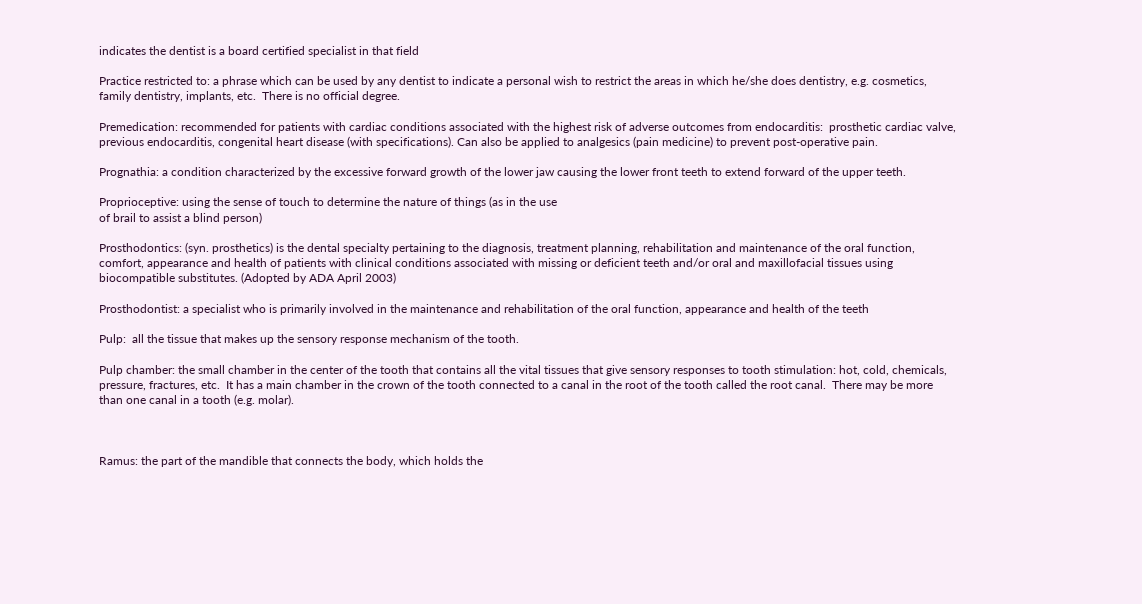indicates the dentist is a board certified specialist in that field

Practice restricted to: a phrase which can be used by any dentist to indicate a personal wish to restrict the areas in which he/she does dentistry, e.g. cosmetics, family dentistry, implants, etc.  There is no official degree.

Premedication: recommended for patients with cardiac conditions associated with the highest risk of adverse outcomes from endocarditis:  prosthetic cardiac valve, previous endocarditis, congenital heart disease (with specifications). Can also be applied to analgesics (pain medicine) to prevent post-operative pain.

Prognathia: a condition characterized by the excessive forward growth of the lower jaw causing the lower front teeth to extend forward of the upper teeth.

Proprioceptive: using the sense of touch to determine the nature of things (as in the use
of brail to assist a blind person)

Prosthodontics: (syn. prosthetics) is the dental specialty pertaining to the diagnosis, treatment planning, rehabilitation and maintenance of the oral function, comfort, appearance and health of patients with clinical conditions associated with missing or deficient teeth and/or oral and maxillofacial tissues using biocompatible substitutes. (Adopted by ADA April 2003)

Prosthodontist: a specialist who is primarily involved in the maintenance and rehabilitation of the oral function, appearance and health of the teeth

Pulp:  all the tissue that makes up the sensory response mechanism of the tooth.

Pulp chamber: the small chamber in the center of the tooth that contains all the vital tissues that give sensory responses to tooth stimulation: hot, cold, chemicals, pressure, fractures, etc.  It has a main chamber in the crown of the tooth connected to a canal in the root of the tooth called the root canal.  There may be more than one canal in a tooth (e.g. molar).



Ramus: the part of the mandible that connects the body, which holds the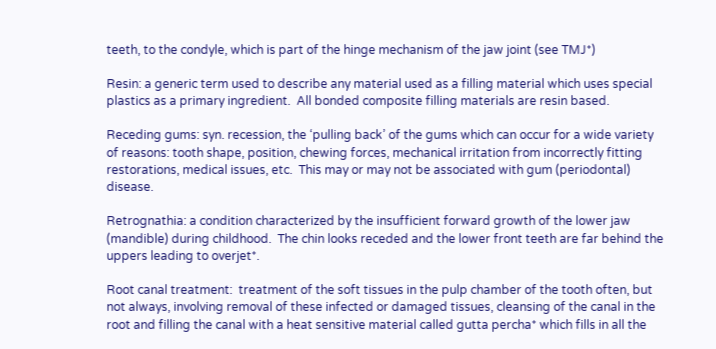teeth, to the condyle, which is part of the hinge mechanism of the jaw joint (see TMJ*)

Resin: a generic term used to describe any material used as a filling material which uses special plastics as a primary ingredient.  All bonded composite filling materials are resin based.

Receding gums: syn. recession, the ‘pulling back’ of the gums which can occur for a wide variety of reasons: tooth shape, position, chewing forces, mechanical irritation from incorrectly fitting restorations, medical issues, etc.  This may or may not be associated with gum (periodontal) disease.

Retrognathia: a condition characterized by the insufficient forward growth of the lower jaw (mandible) during childhood.  The chin looks receded and the lower front teeth are far behind the uppers leading to overjet*.

Root canal treatment:  treatment of the soft tissues in the pulp chamber of the tooth often, but not always, involving removal of these infected or damaged tissues, cleansing of the canal in the root and filling the canal with a heat sensitive material called gutta percha* which fills in all the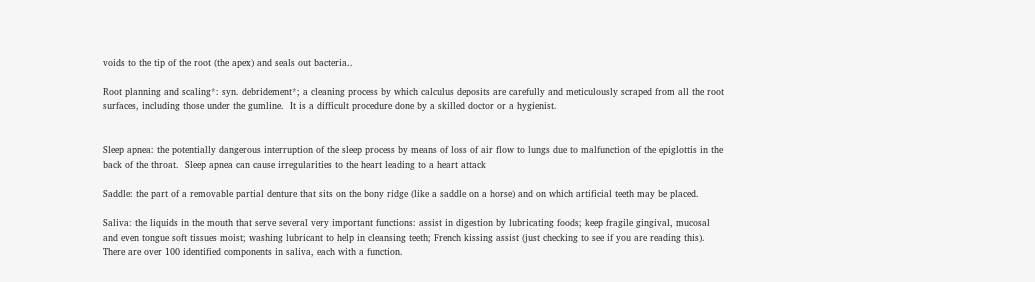voids to the tip of the root (the apex) and seals out bacteria..

Root planning and scaling*: syn. debridement*; a cleaning process by which calculus deposits are carefully and meticulously scraped from all the root surfaces, including those under the gumline.  It is a difficult procedure done by a skilled doctor or a hygienist.


Sleep apnea: the potentially dangerous interruption of the sleep process by means of loss of air flow to lungs due to malfunction of the epiglottis in the back of the throat.  Sleep apnea can cause irregularities to the heart leading to a heart attack

Saddle: the part of a removable partial denture that sits on the bony ridge (like a saddle on a horse) and on which artificial teeth may be placed.

Saliva: the liquids in the mouth that serve several very important functions: assist in digestion by lubricating foods; keep fragile gingival, mucosal and even tongue soft tissues moist; washing lubricant to help in cleansing teeth; French kissing assist (just checking to see if you are reading this). There are over 100 identified components in saliva, each with a function.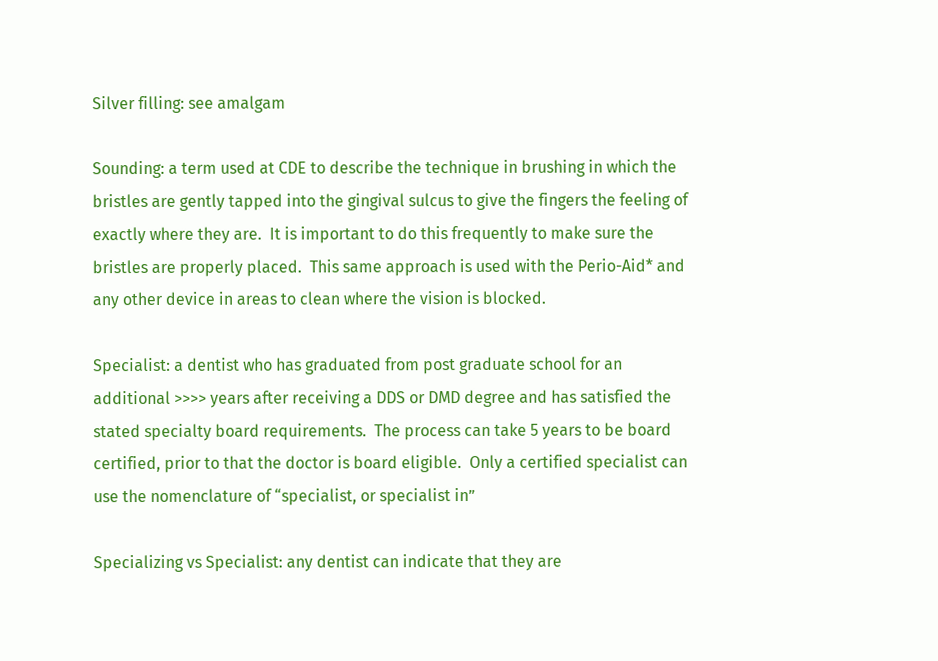Silver filling: see amalgam

Sounding: a term used at CDE to describe the technique in brushing in which the bristles are gently tapped into the gingival sulcus to give the fingers the feeling of exactly where they are.  It is important to do this frequently to make sure the bristles are properly placed.  This same approach is used with the Perio-Aid* and any other device in areas to clean where the vision is blocked.

Specialist: a dentist who has graduated from post graduate school for an additional >>>> years after receiving a DDS or DMD degree and has satisfied the stated specialty board requirements.  The process can take 5 years to be board certified, prior to that the doctor is board eligible.  Only a certified specialist can use the nomenclature of “specialist, or specialist in”

Specializing vs Specialist: any dentist can indicate that they are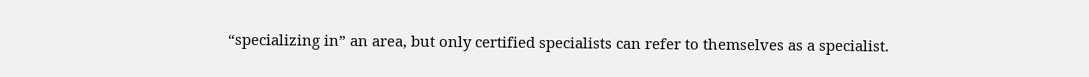“specializing in” an area, but only certified specialists can refer to themselves as a specialist.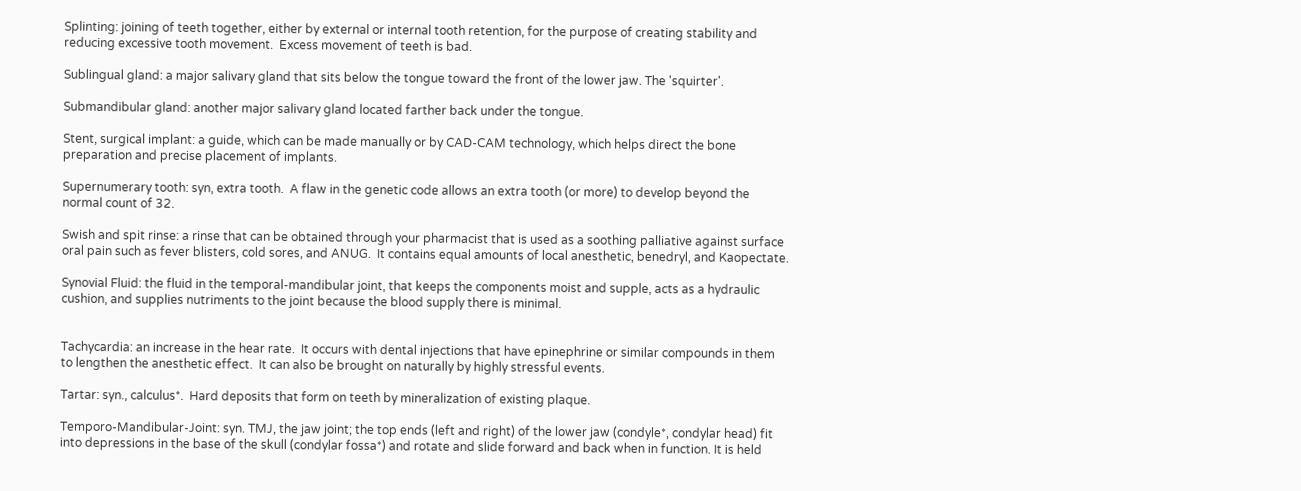Splinting: joining of teeth together, either by external or internal tooth retention, for the purpose of creating stability and reducing excessive tooth movement.  Excess movement of teeth is bad.

Sublingual gland: a major salivary gland that sits below the tongue toward the front of the lower jaw. The 'squirter'.

Submandibular gland: another major salivary gland located farther back under the tongue.

Stent, surgical implant: a guide, which can be made manually or by CAD-CAM technology, which helps direct the bone preparation and precise placement of implants.

Supernumerary tooth: syn, extra tooth.  A flaw in the genetic code allows an extra tooth (or more) to develop beyond the normal count of 32.

Swish and spit rinse: a rinse that can be obtained through your pharmacist that is used as a soothing palliative against surface oral pain such as fever blisters, cold sores, and ANUG.  It contains equal amounts of local anesthetic, benedryl, and Kaopectate.

Synovial Fluid: the fluid in the temporal-mandibular joint, that keeps the components moist and supple, acts as a hydraulic cushion, and supplies nutriments to the joint because the blood supply there is minimal.


Tachycardia: an increase in the hear rate.  It occurs with dental injections that have epinephrine or similar compounds in them to lengthen the anesthetic effect.  It can also be brought on naturally by highly stressful events.

Tartar: syn., calculus*.  Hard deposits that form on teeth by mineralization of existing plaque.

Temporo-Mandibular-Joint: syn. TMJ, the jaw joint; the top ends (left and right) of the lower jaw (condyle*, condylar head) fit into depressions in the base of the skull (condylar fossa*) and rotate and slide forward and back when in function. It is held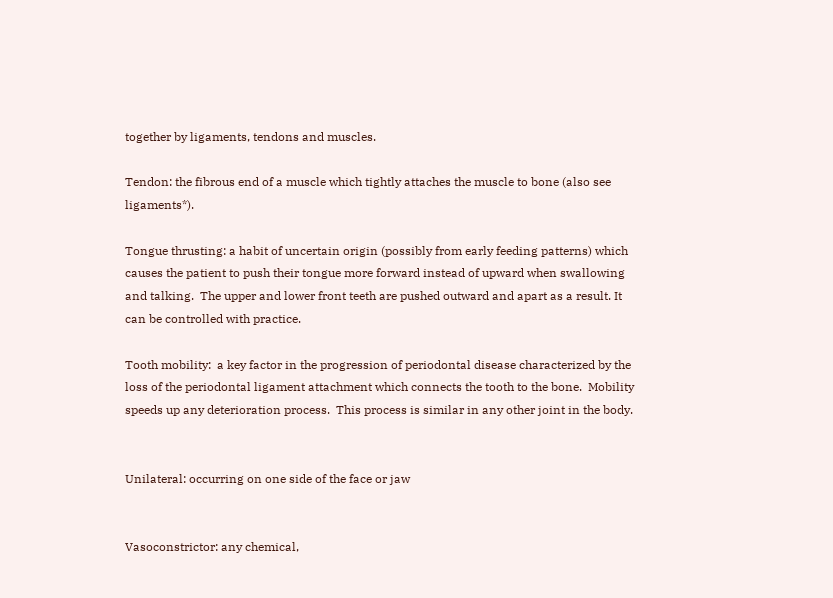together by ligaments, tendons and muscles.

Tendon: the fibrous end of a muscle which tightly attaches the muscle to bone (also see ligaments*).

Tongue thrusting: a habit of uncertain origin (possibly from early feeding patterns) which causes the patient to push their tongue more forward instead of upward when swallowing and talking.  The upper and lower front teeth are pushed outward and apart as a result. It can be controlled with practice.

Tooth mobility:  a key factor in the progression of periodontal disease characterized by the loss of the periodontal ligament attachment which connects the tooth to the bone.  Mobility speeds up any deterioration process.  This process is similar in any other joint in the body.


Unilateral: occurring on one side of the face or jaw


Vasoconstrictor: any chemical,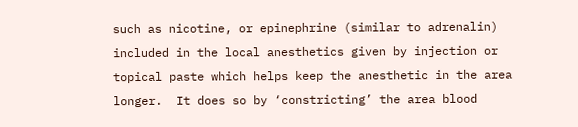such as nicotine, or epinephrine (similar to adrenalin) included in the local anesthetics given by injection or topical paste which helps keep the anesthetic in the area longer.  It does so by ‘constricting’ the area blood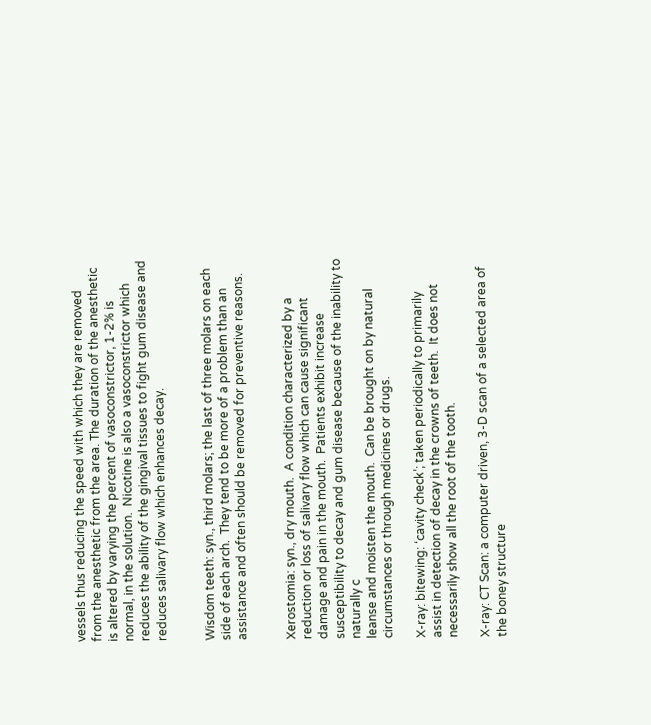vessels thus reducing the speed with which they are removed from the anesthetic from the area. The duration of the anesthetic is altered by varying the percent of vasoconstrictor, 1-2% is normal, in the solution.  Nicotine is also a vasoconstrictor which reduces the ability of the gingival tissues to fight gum disease and reduces salivary flow which enhances decay.


Wisdom teeth: syn., third molars; the last of three molars on each side of each arch.  They tend to be more of a problem than an assistance and often should be removed for preventive reasons.


Xerostomia: syn., dry mouth.  A condition characterized by a reduction or loss of salivary flow which can cause significant damage and pain in the mouth.  Patients exhibit increase susceptibility to decay and gum disease because of the inability to naturally c
leanse and moisten the mouth.  Can be brought on by natural circumstances or through medicines or drugs.

X-ray: bitewing: ‘cavity check’; taken periodically to primarily assist in detection of decay in the crowns of teeth.  It does not necessarily show all the root of the tooth.

X-ray: CT Scan: a computer driven, 3-D scan of a selected area of the boney structure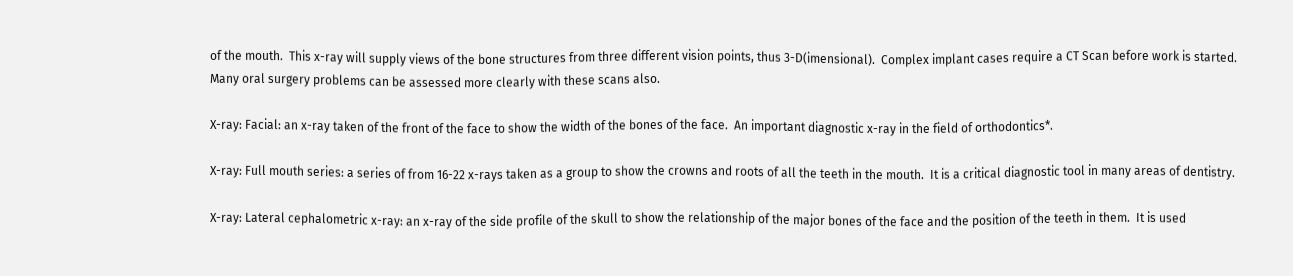of the mouth.  This x-ray will supply views of the bone structures from three different vision points, thus 3-D(imensional).  Complex implant cases require a CT Scan before work is started.  Many oral surgery problems can be assessed more clearly with these scans also.

X-ray: Facial: an x-ray taken of the front of the face to show the width of the bones of the face.  An important diagnostic x-ray in the field of orthodontics*.

X-ray: Full mouth series: a series of from 16-22 x-rays taken as a group to show the crowns and roots of all the teeth in the mouth.  It is a critical diagnostic tool in many areas of dentistry.

X-ray: Lateral cephalometric x-ray: an x-ray of the side profile of the skull to show the relationship of the major bones of the face and the position of the teeth in them.  It is used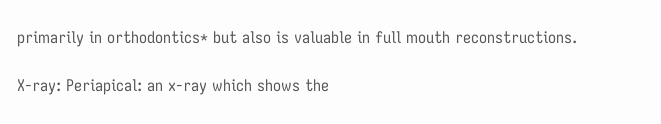primarily in orthodontics* but also is valuable in full mouth reconstructions.

X-ray: Periapical: an x-ray which shows the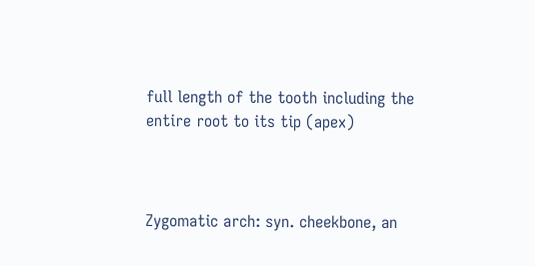full length of the tooth including the entire root to its tip (apex)



Zygomatic arch: syn. cheekbone, an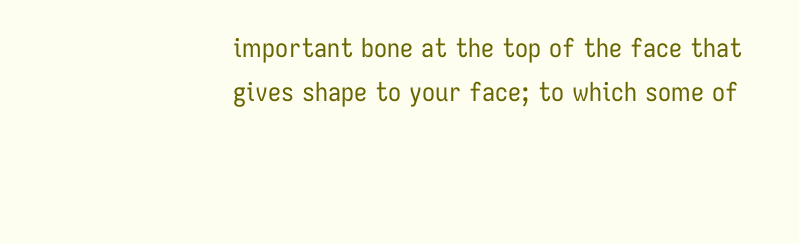important bone at the top of the face that gives shape to your face; to which some of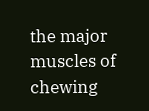the major muscles of chewing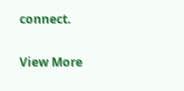connect.


View More